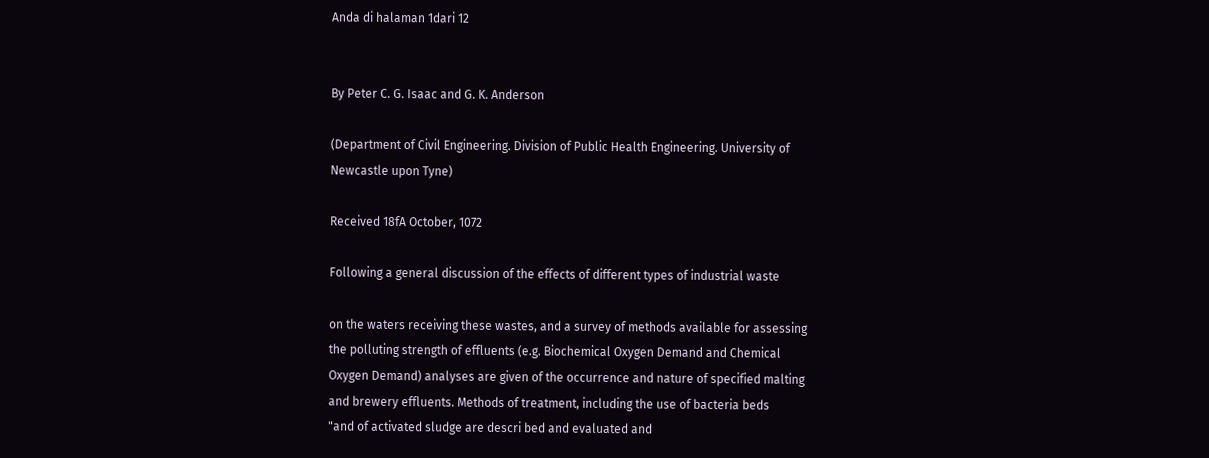Anda di halaman 1dari 12


By Peter C. G. Isaac and G. K. Anderson

(Department of Civil Engineering. Division of Public Health Engineering. University of
Newcastle upon Tyne)

Received 18fA October, 1072

Following a general discussion of the effects of different types of industrial waste

on the waters receiving these wastes, and a survey of methods available for assessing
the polluting strength of effluents (e.g. Biochemical Oxygen Demand and Chemical
Oxygen Demand) analyses are given of the occurrence and nature of specified malting
and brewery effluents. Methods of treatment, including the use of bacteria beds
"and of activated sludge are descri bed and evaluated and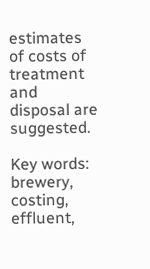estimates of costs of treatment
and disposal are suggested.

Key words: brewery, costing, effluent,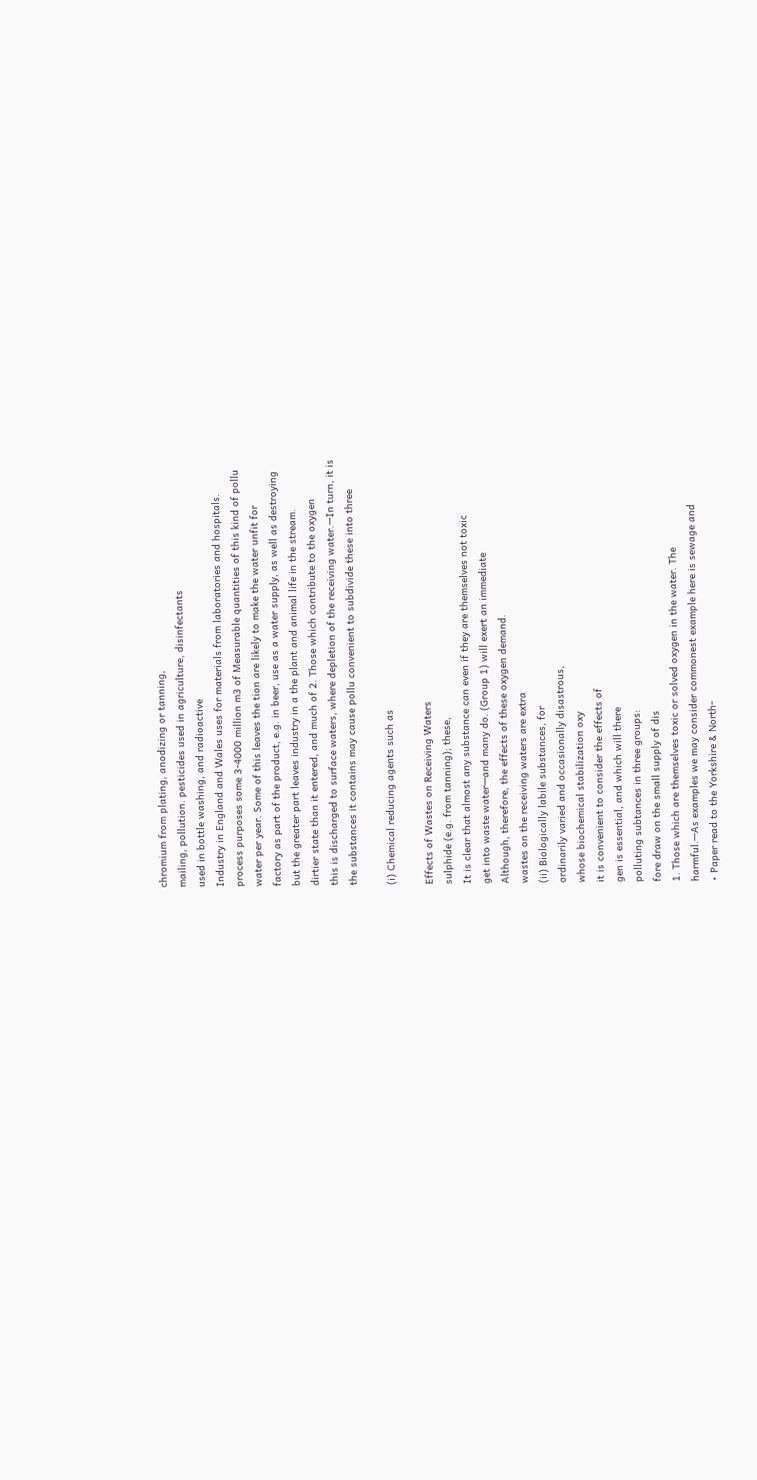chromium from plating, anodizing or tanning,
mailing, pollution. pesticides used in agriculture, disinfectants
used in bottle washing, and radioactive
Industry in England and Wales uses for materials from laboratories and hospitals.
process purposes some 3-4000 million m3 of Measurable quantities of this kind of pollu
water per year. Some of this leaves the tion are likely to make the water unfit for
factory as part of the product, e.g. in beer, use as a water supply, as well as destroying
but the greater part leaves industry in a the plant and animal life in the stream.
dirtier state than it entered, and much of 2. Those which contribute to the oxygen
this is discharged to surface waters, where depletion of the receiving water.—In turn, it is
the substances it contains may cause pollu convenient to subdivide these into three

(i) Chemical reducing agents such as

Effects of Wastes on Receiving Waters
sulphide (e.g. from tanning); these,
It is clear that almost any substance can even if they are themselves not toxic
get into waste water—and many do. (Group 1) will exert an immediate
Although, therefore, the effects of these oxygen demand.
wastes on the receiving waters are extra
(ii) Biologically labile substances, for
ordinarily varied and occasionally disastrous,
whose biochemical stabilization oxy
it is convenient to consider the effects of
gen is essential, and which will there
polluting subtances in three groups:
fore draw on the small supply of dis
1. Those which are themselves toxic or solved oxygen in the water. The
harmful.—As examples we may consider commonest example here is sewage and
• Paper read to the Yorkshire & North-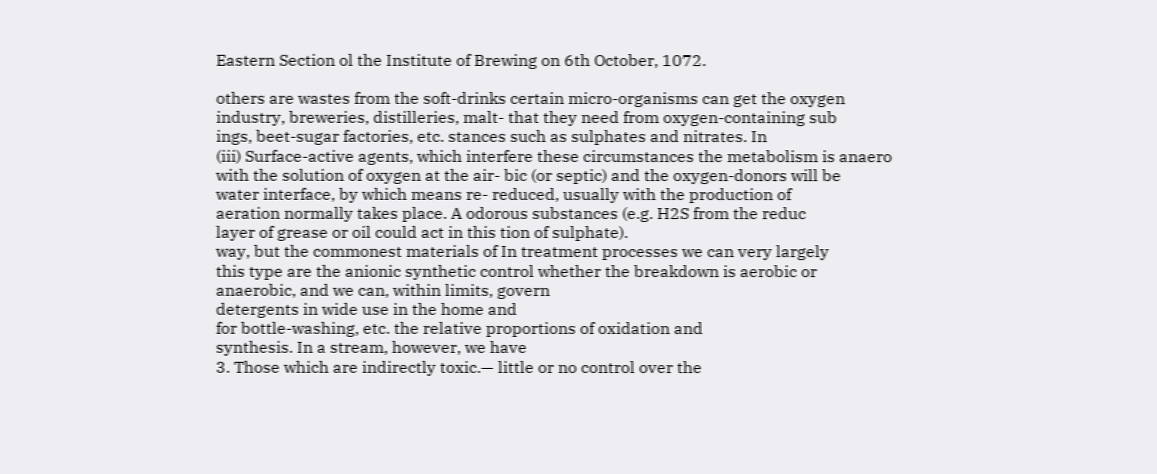Eastern Section ol the Institute of Brewing on 6th October, 1072.

others are wastes from the soft-drinks certain micro-organisms can get the oxygen
industry, breweries, distilleries, malt- that they need from oxygen-containing sub
ings, beet-sugar factories, etc. stances such as sulphates and nitrates. In
(iii) Surface-active agents, which interfere these circumstances the metabolism is anaero
with the solution of oxygen at the air- bic (or septic) and the oxygen-donors will be
water interface, by which means re- reduced, usually with the production of
aeration normally takes place. A odorous substances (e.g. H2S from the reduc
layer of grease or oil could act in this tion of sulphate).
way, but the commonest materials of In treatment processes we can very largely
this type are the anionic synthetic control whether the breakdown is aerobic or
anaerobic, and we can, within limits, govern
detergents in wide use in the home and
for bottle-washing, etc. the relative proportions of oxidation and
synthesis. In a stream, however, we have
3. Those which are indirectly toxic.— little or no control over the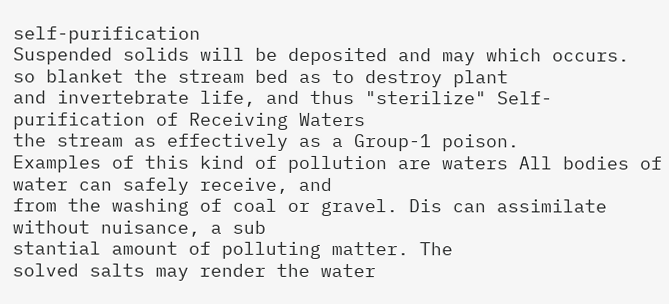self-purification
Suspended solids will be deposited and may which occurs.
so blanket the stream bed as to destroy plant
and invertebrate life, and thus "sterilize" Self-purification of Receiving Waters
the stream as effectively as a Group-1 poison.
Examples of this kind of pollution are waters All bodies of water can safely receive, and
from the washing of coal or gravel. Dis can assimilate without nuisance, a sub
stantial amount of polluting matter. The
solved salts may render the water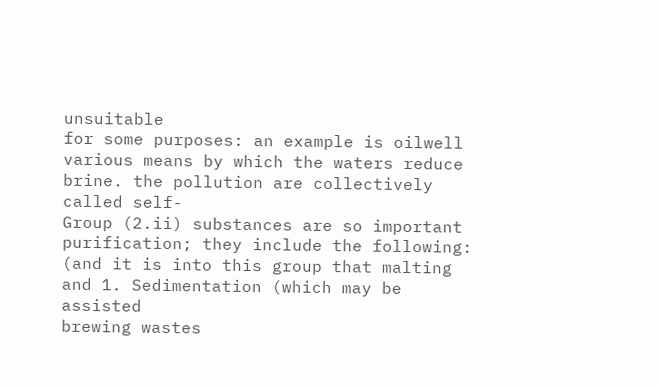unsuitable
for some purposes: an example is oilwell various means by which the waters reduce
brine. the pollution are collectively called self-
Group (2.ii) substances are so important purification; they include the following:
(and it is into this group that malting and 1. Sedimentation (which may be assisted
brewing wastes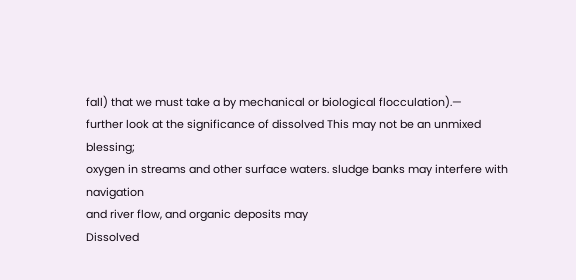fall) that we must take a by mechanical or biological flocculation).—
further look at the significance of dissolved This may not be an unmixed blessing;
oxygen in streams and other surface waters. sludge banks may interfere with navigation
and river flow, and organic deposits may
Dissolved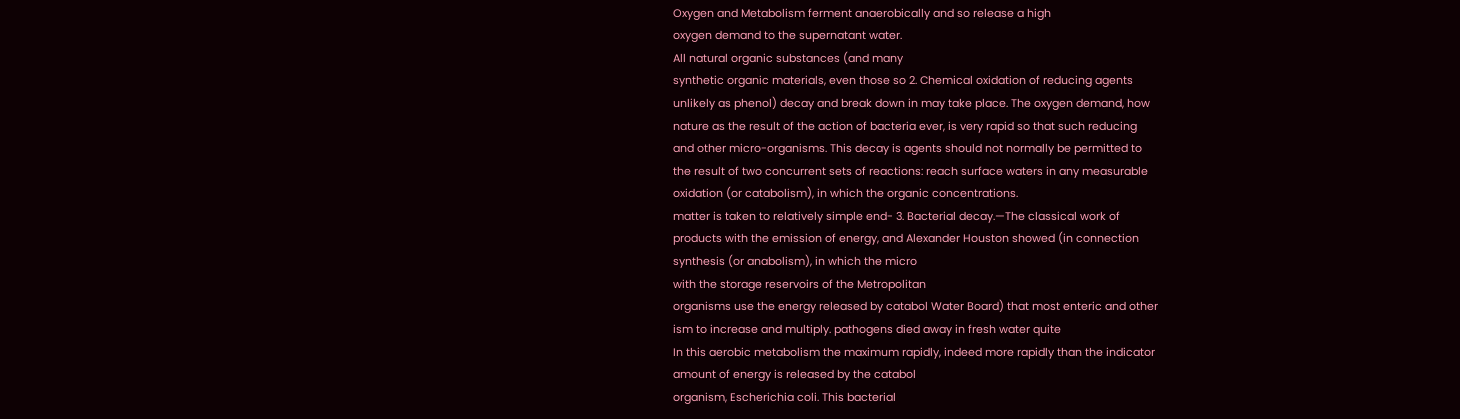Oxygen and Metabolism ferment anaerobically and so release a high
oxygen demand to the supernatant water.
All natural organic substances (and many
synthetic organic materials, even those so 2. Chemical oxidation of reducing agents
unlikely as phenol) decay and break down in may take place. The oxygen demand, how
nature as the result of the action of bacteria ever, is very rapid so that such reducing
and other micro-organisms. This decay is agents should not normally be permitted to
the result of two concurrent sets of reactions: reach surface waters in any measurable
oxidation (or catabolism), in which the organic concentrations.
matter is taken to relatively simple end- 3. Bacterial decay.—The classical work of
products with the emission of energy, and Alexander Houston showed (in connection
synthesis (or anabolism), in which the micro
with the storage reservoirs of the Metropolitan
organisms use the energy released by catabol Water Board) that most enteric and other
ism to increase and multiply. pathogens died away in fresh water quite
In this aerobic metabolism the maximum rapidly, indeed more rapidly than the indicator
amount of energy is released by the catabol
organism, Escherichia coli. This bacterial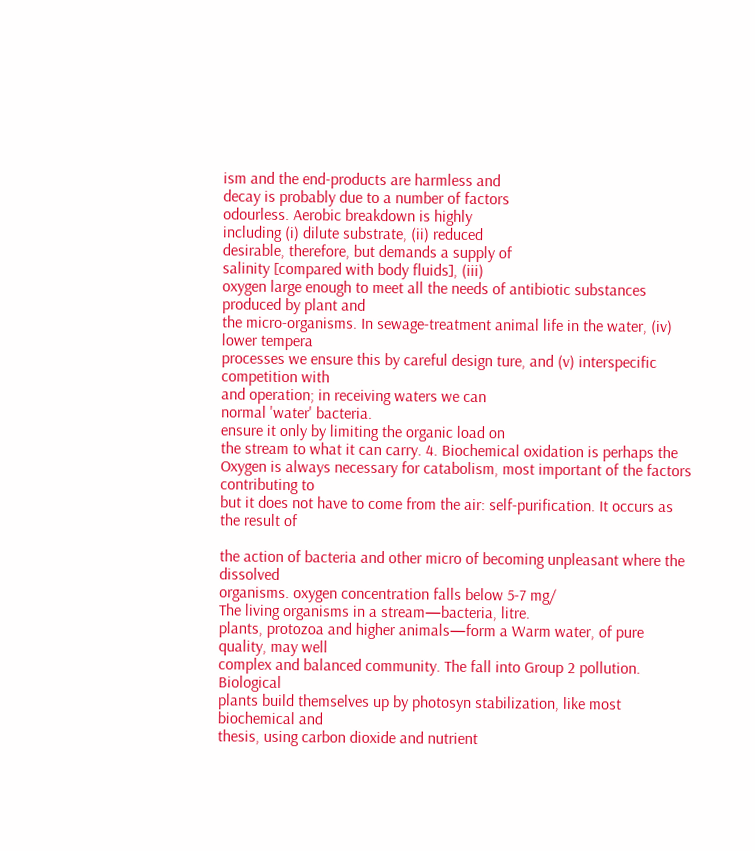ism and the end-products are harmless and
decay is probably due to a number of factors
odourless. Aerobic breakdown is highly
including (i) dilute substrate, (ii) reduced
desirable, therefore, but demands a supply of
salinity [compared with body fluids], (iii)
oxygen large enough to meet all the needs of antibiotic substances produced by plant and
the micro-organisms. In sewage-treatment animal life in the water, (iv) lower tempera
processes we ensure this by careful design ture, and (v) interspecific competition with
and operation; in receiving waters we can
normal 'water' bacteria.
ensure it only by limiting the organic load on
the stream to what it can carry. 4. Biochemical oxidation is perhaps the
Oxygen is always necessary for catabolism, most important of the factors contributing to
but it does not have to come from the air: self-purification. It occurs as the result of

the action of bacteria and other micro of becoming unpleasant where the dissolved
organisms. oxygen concentration falls below 5-7 mg/
The living organisms in a stream—bacteria, litre.
plants, protozoa and higher animals—form a Warm water, of pure quality, may well
complex and balanced community. The fall into Group 2 pollution. Biological
plants build themselves up by photosyn stabilization, like most biochemical and
thesis, using carbon dioxide and nutrient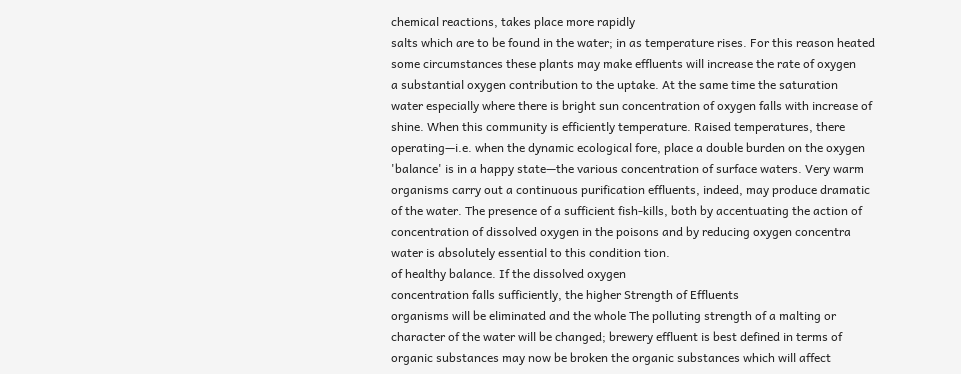chemical reactions, takes place more rapidly
salts which are to be found in the water; in as temperature rises. For this reason heated
some circumstances these plants may make effluents will increase the rate of oxygen
a substantial oxygen contribution to the uptake. At the same time the saturation
water especially where there is bright sun concentration of oxygen falls with increase of
shine. When this community is efficiently temperature. Raised temperatures, there
operating—i.e. when the dynamic ecological fore, place a double burden on the oxygen
'balance' is in a happy state—the various concentration of surface waters. Very warm
organisms carry out a continuous purification effluents, indeed, may produce dramatic
of the water. The presence of a sufficient fish-kills, both by accentuating the action of
concentration of dissolved oxygen in the poisons and by reducing oxygen concentra
water is absolutely essential to this condition tion.
of healthy balance. If the dissolved oxygen
concentration falls sufficiently, the higher Strength of Effluents
organisms will be eliminated and the whole The polluting strength of a malting or
character of the water will be changed; brewery effluent is best defined in terms of
organic substances may now be broken the organic substances which will affect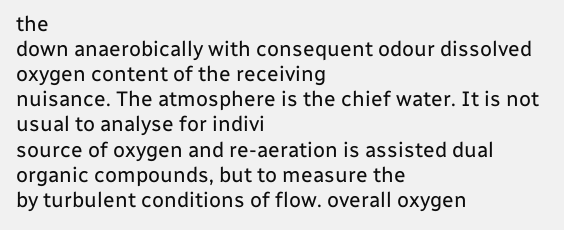the
down anaerobically with consequent odour dissolved oxygen content of the receiving
nuisance. The atmosphere is the chief water. It is not usual to analyse for indivi
source of oxygen and re-aeration is assisted dual organic compounds, but to measure the
by turbulent conditions of flow. overall oxygen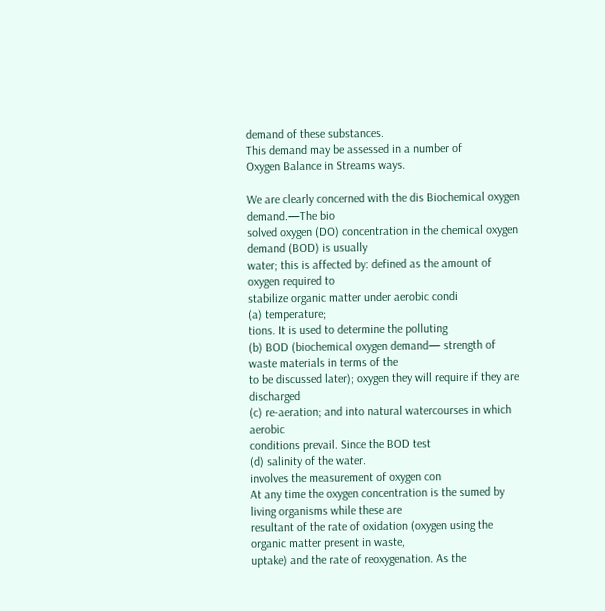demand of these substances.
This demand may be assessed in a number of
Oxygen Balance in Streams ways.

We are clearly concerned with the dis Biochemical oxygen demand.—The bio
solved oxygen (DO) concentration in the chemical oxygen demand (BOD) is usually
water; this is affected by: defined as the amount of oxygen required to
stabilize organic matter under aerobic condi
(a) temperature;
tions. It is used to determine the polluting
(b) BOD (biochemical oxygen demand— strength of waste materials in terms of the
to be discussed later); oxygen they will require if they are discharged
(c) re-aeration; and into natural watercourses in which aerobic
conditions prevail. Since the BOD test
(d) salinity of the water.
involves the measurement of oxygen con
At any time the oxygen concentration is the sumed by living organisms while these are
resultant of the rate of oxidation (oxygen using the organic matter present in waste,
uptake) and the rate of reoxygenation. As the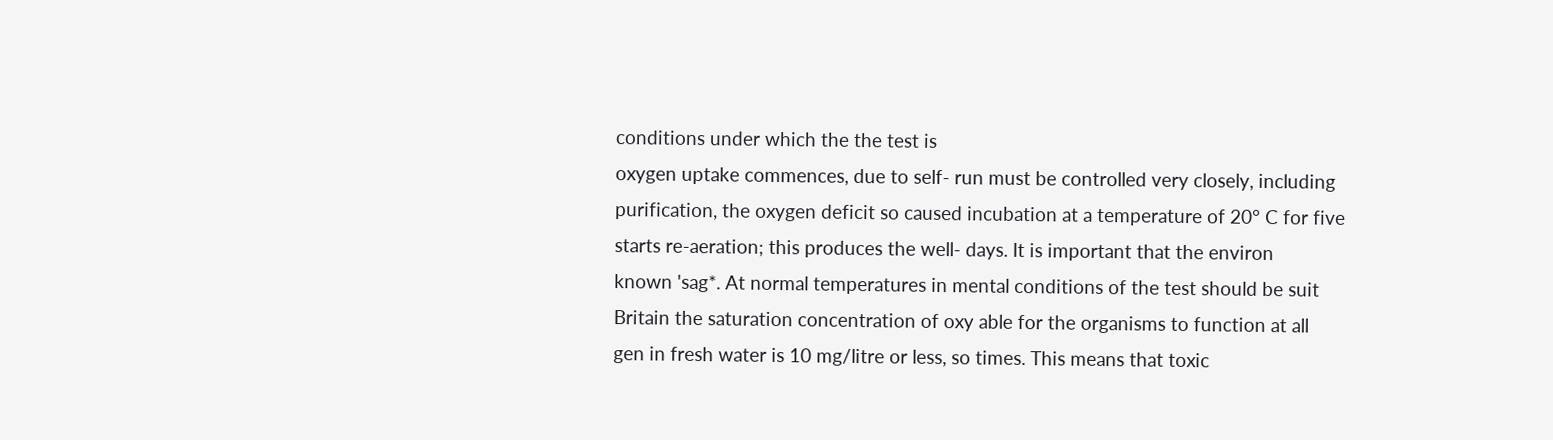conditions under which the the test is
oxygen uptake commences, due to self- run must be controlled very closely, including
purification, the oxygen deficit so caused incubation at a temperature of 20° C for five
starts re-aeration; this produces the well- days. It is important that the environ
known 'sag*. At normal temperatures in mental conditions of the test should be suit
Britain the saturation concentration of oxy able for the organisms to function at all
gen in fresh water is 10 mg/litre or less, so times. This means that toxic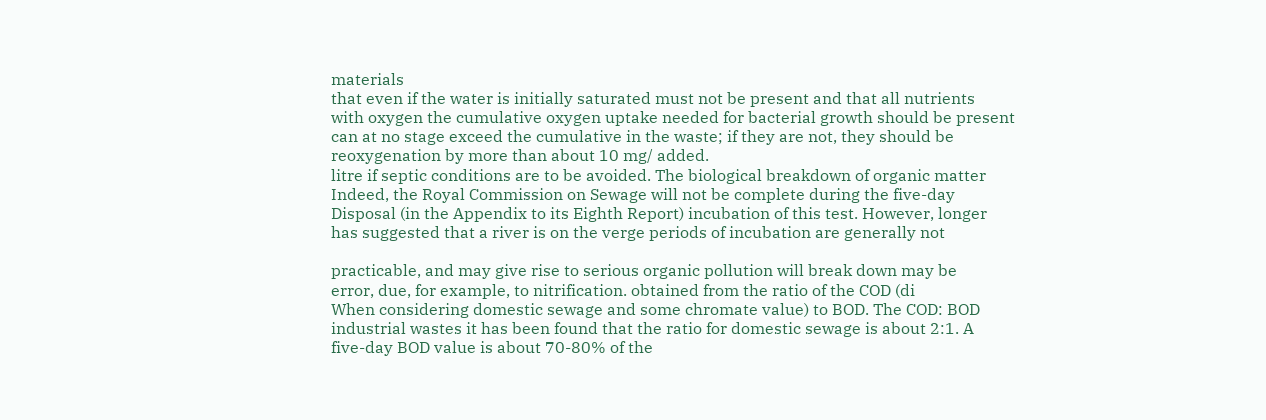materials
that even if the water is initially saturated must not be present and that all nutrients
with oxygen the cumulative oxygen uptake needed for bacterial growth should be present
can at no stage exceed the cumulative in the waste; if they are not, they should be
reoxygenation by more than about 10 mg/ added.
litre if septic conditions are to be avoided. The biological breakdown of organic matter
Indeed, the Royal Commission on Sewage will not be complete during the five-day
Disposal (in the Appendix to its Eighth Report) incubation of this test. However, longer
has suggested that a river is on the verge periods of incubation are generally not

practicable, and may give rise to serious organic pollution will break down may be
error, due, for example, to nitrification. obtained from the ratio of the COD (di
When considering domestic sewage and some chromate value) to BOD. The COD: BOD
industrial wastes it has been found that the ratio for domestic sewage is about 2:1. A
five-day BOD value is about 70-80% of the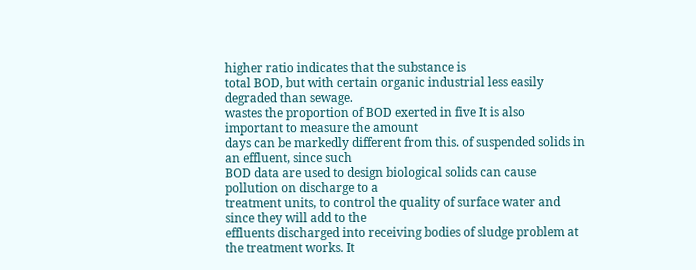higher ratio indicates that the substance is
total BOD, but with certain organic industrial less easily degraded than sewage.
wastes the proportion of BOD exerted in five It is also important to measure the amount
days can be markedly different from this. of suspended solids in an effluent, since such
BOD data are used to design biological solids can cause pollution on discharge to a
treatment units, to control the quality of surface water and since they will add to the
effluents discharged into receiving bodies of sludge problem at the treatment works. It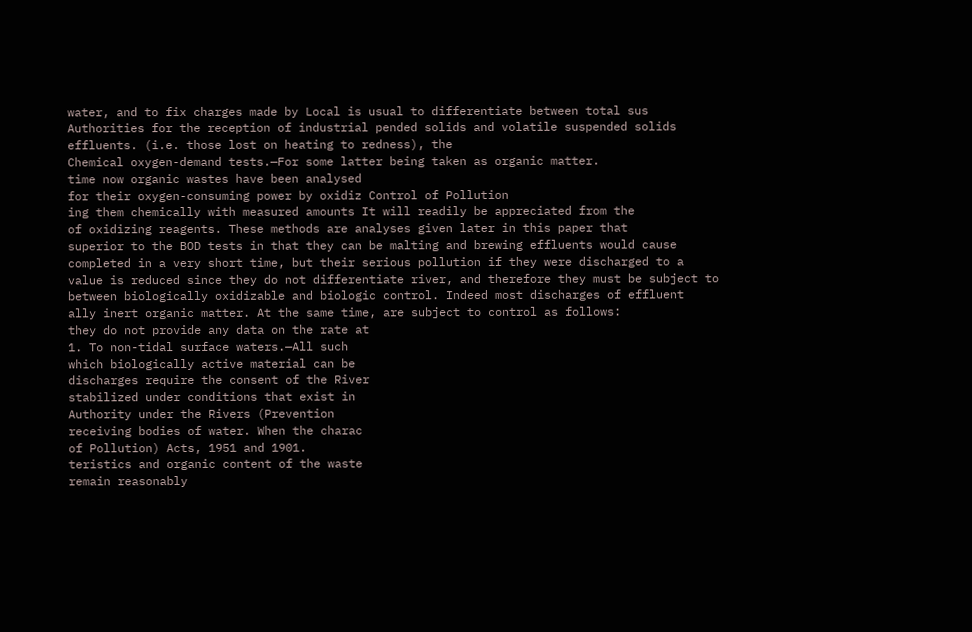water, and to fix charges made by Local is usual to differentiate between total sus
Authorities for the reception of industrial pended solids and volatile suspended solids
effluents. (i.e. those lost on heating to redness), the
Chemical oxygen-demand tests.—For some latter being taken as organic matter.
time now organic wastes have been analysed
for their oxygen-consuming power by oxidiz Control of Pollution
ing them chemically with measured amounts It will readily be appreciated from the
of oxidizing reagents. These methods are analyses given later in this paper that
superior to the BOD tests in that they can be malting and brewing effluents would cause
completed in a very short time, but their serious pollution if they were discharged to a
value is reduced since they do not differentiate river, and therefore they must be subject to
between biologically oxidizable and biologic control. Indeed most discharges of effluent
ally inert organic matter. At the same time, are subject to control as follows:
they do not provide any data on the rate at
1. To non-tidal surface waters.—All such
which biologically active material can be
discharges require the consent of the River
stabilized under conditions that exist in
Authority under the Rivers (Prevention
receiving bodies of water. When the charac
of Pollution) Acts, 1951 and 1901.
teristics and organic content of the waste
remain reasonably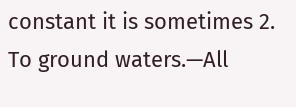constant it is sometimes 2. To ground waters.—All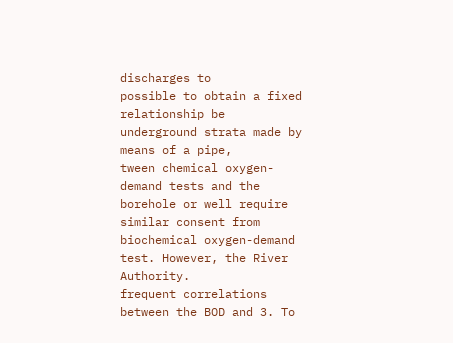discharges to
possible to obtain a fixed relationship be underground strata made by means of a pipe,
tween chemical oxygen-demand tests and the borehole or well require similar consent from
biochemical oxygen-demand test. However, the River Authority.
frequent correlations between the BOD and 3. To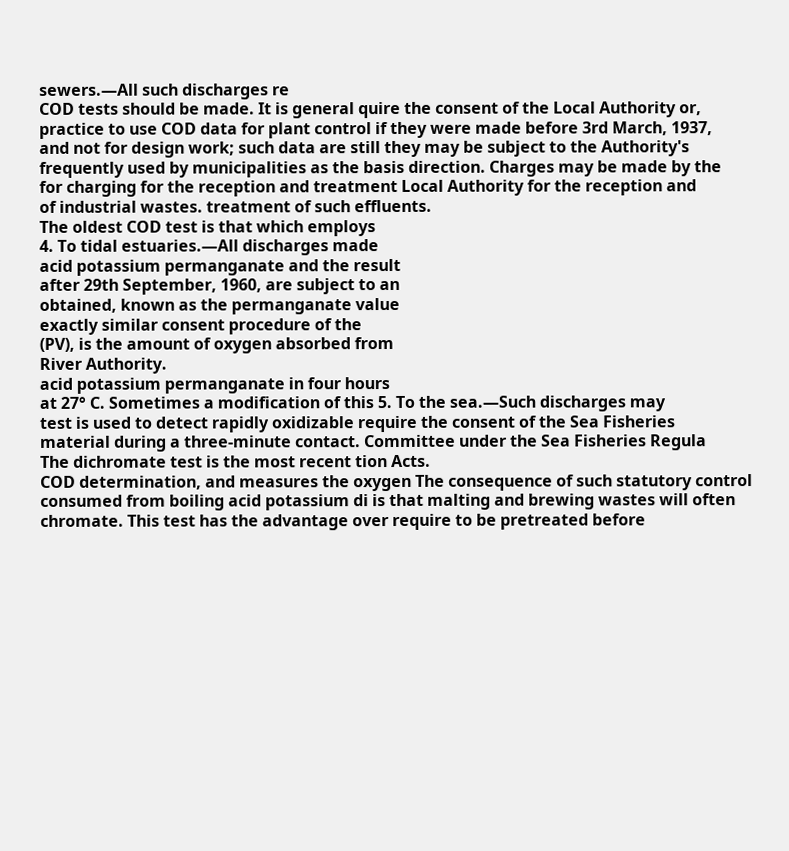sewers.—All such discharges re
COD tests should be made. It is general quire the consent of the Local Authority or,
practice to use COD data for plant control if they were made before 3rd March, 1937,
and not for design work; such data are still they may be subject to the Authority's
frequently used by municipalities as the basis direction. Charges may be made by the
for charging for the reception and treatment Local Authority for the reception and
of industrial wastes. treatment of such effluents.
The oldest COD test is that which employs
4. To tidal estuaries.—All discharges made
acid potassium permanganate and the result
after 29th September, 1960, are subject to an
obtained, known as the permanganate value
exactly similar consent procedure of the
(PV), is the amount of oxygen absorbed from
River Authority.
acid potassium permanganate in four hours
at 27° C. Sometimes a modification of this 5. To the sea.—Such discharges may
test is used to detect rapidly oxidizable require the consent of the Sea Fisheries
material during a three-minute contact. Committee under the Sea Fisheries Regula
The dichromate test is the most recent tion Acts.
COD determination, and measures the oxygen The consequence of such statutory control
consumed from boiling acid potassium di is that malting and brewing wastes will often
chromate. This test has the advantage over require to be pretreated before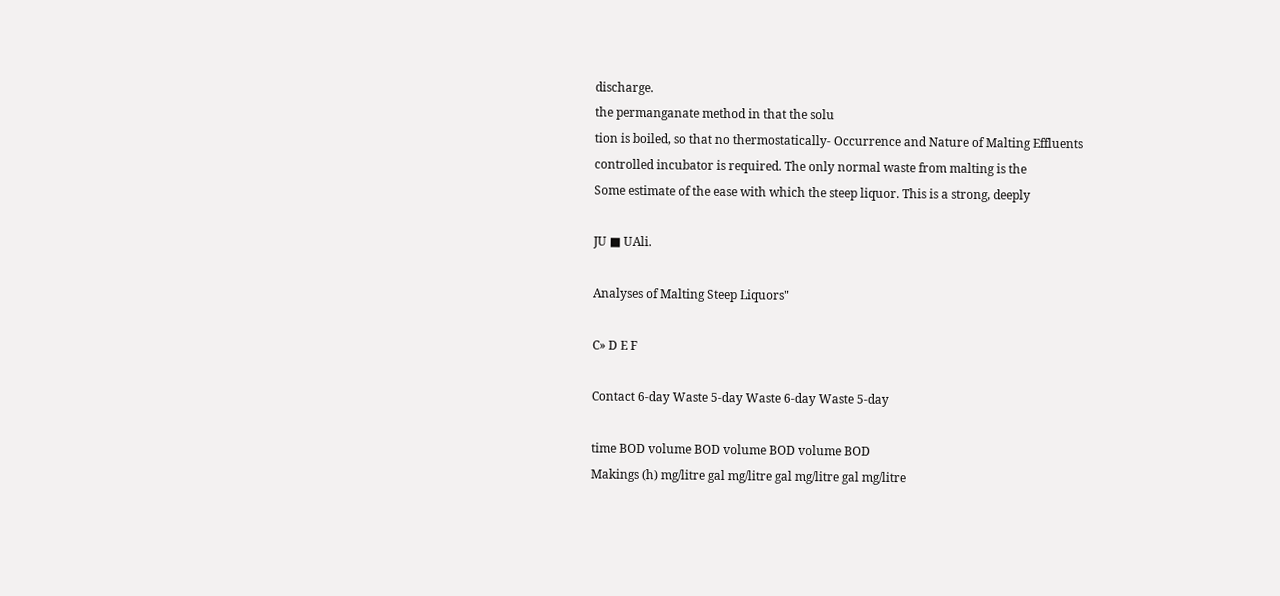discharge.
the permanganate method in that the solu
tion is boiled, so that no thermostatically- Occurrence and Nature of Malting Effluents
controlled incubator is required. The only normal waste from malting is the
Some estimate of the ease with which the steep liquor. This is a strong, deeply

JU ■ UAli.

Analyses of Malting Steep Liquors"

C» D E F

Contact 6-day Waste 5-day Waste 6-day Waste 5-day

time BOD volume BOD volume BOD volume BOD
Makings (h) mg/litre gal mg/litre gal mg/litre gal mg/litre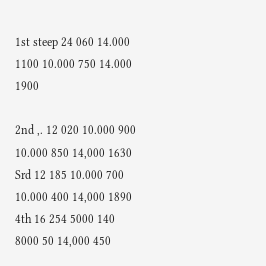1st steep 24 060 14.000 1100 10.000 750 14.000 1900

2nd ,. 12 020 10.000 900 10.000 850 14,000 1630
Srd 12 185 10.000 700 10.000 400 14,000 1890
4th 16 254 5000 140 8000 50 14,000 450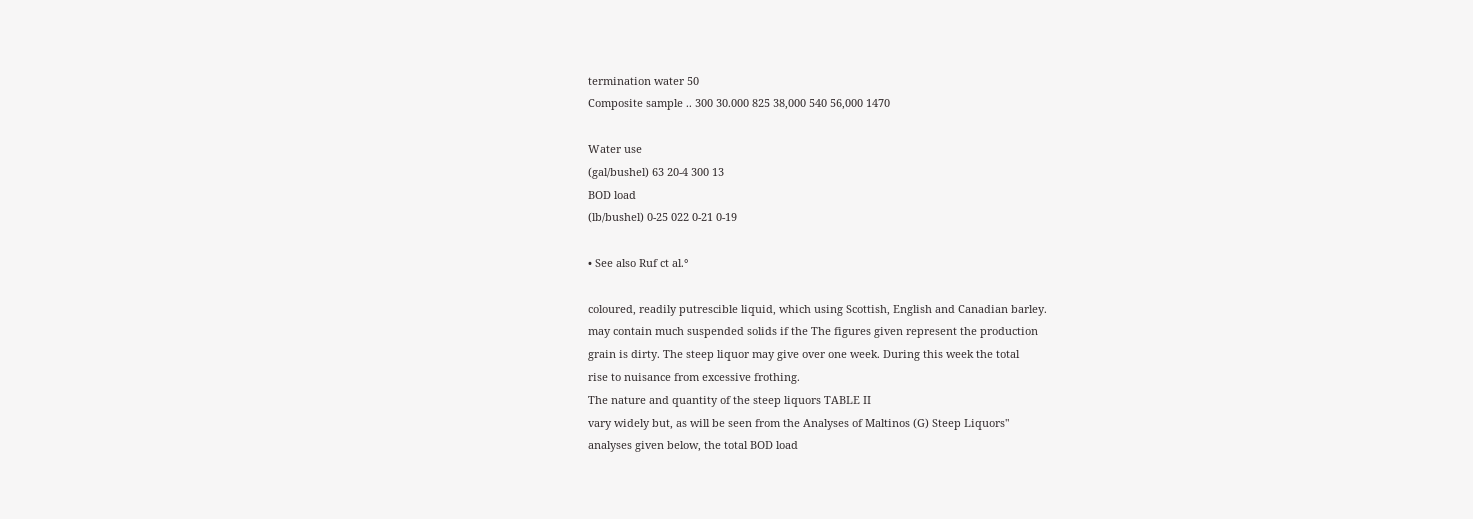termination water 50
Composite sample .. 300 30.000 825 38,000 540 56,000 1470

Water use
(gal/bushel) 63 20-4 300 13
BOD load
(lb/bushel) 0-25 022 0-21 0-19

• See also Ruf ct al.°

coloured, readily putrescible liquid, which using Scottish, English and Canadian barley.
may contain much suspended solids if the The figures given represent the production
grain is dirty. The steep liquor may give over one week. During this week the total
rise to nuisance from excessive frothing.
The nature and quantity of the steep liquors TABLE II
vary widely but, as will be seen from the Analyses of Maltinos (G) Steep Liquors"
analyses given below, the total BOD load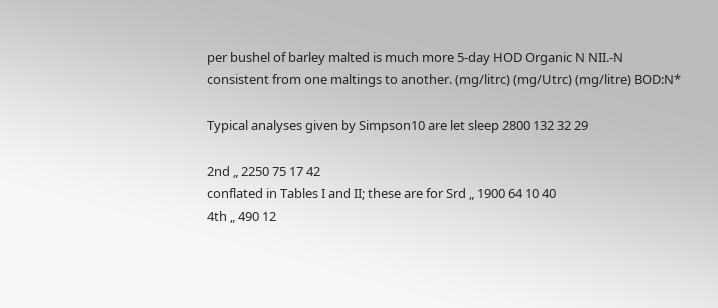per bushel of barley malted is much more 5-day HOD Organic N NII.-N
consistent from one maltings to another. (mg/litrc) (mg/Utrc) (mg/litre) BOD:N*

Typical analyses given by Simpson10 are let sleep 2800 132 32 29

2nd „ 2250 75 17 42
conflated in Tables I and II; these are for Srd „ 1900 64 10 40
4th „ 490 12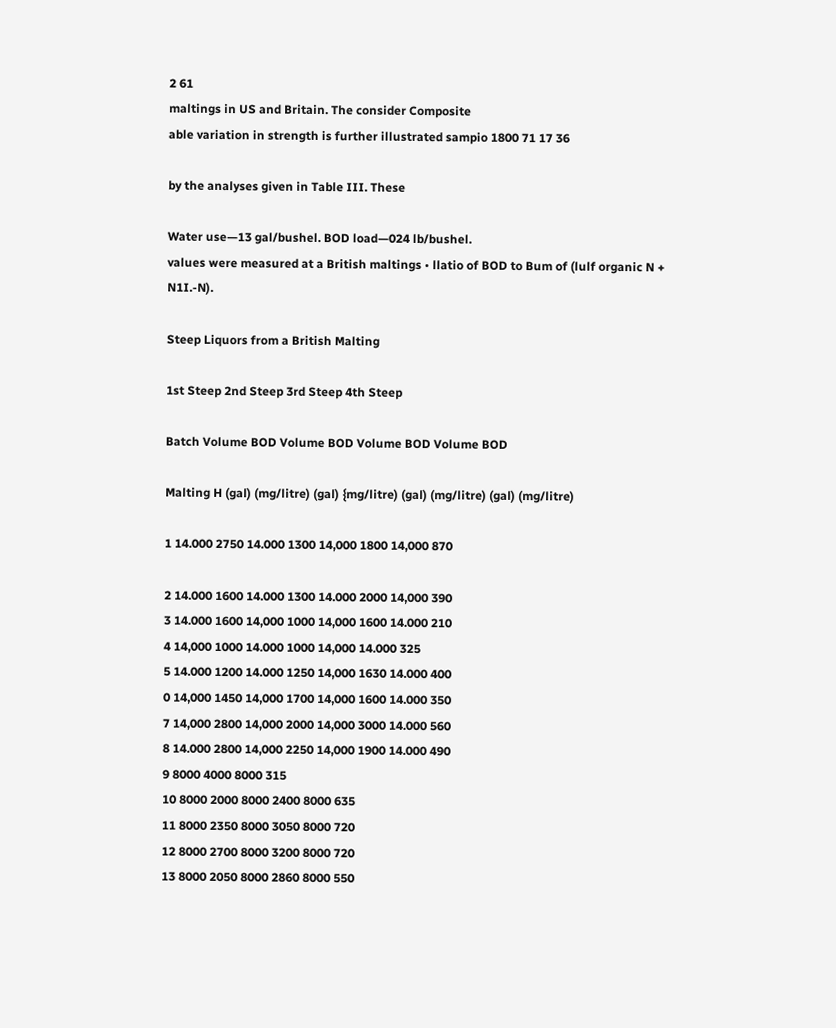2 61
maltings in US and Britain. The consider Composite
able variation in strength is further illustrated sampio 1800 71 17 36

by the analyses given in Table III. These

Water use—13 gal/bushel. BOD load—024 lb/bushel.
values were measured at a British maltings • llatio of BOD to Bum of (lulf organic N + N1I.-N).

Steep Liquors from a British Malting

1st Steep 2nd Steep 3rd Steep 4th Steep

Batch Volume BOD Volume BOD Volume BOD Volume BOD

Malting H (gal) (mg/litre) (gal) {mg/litre) (gal) (mg/litre) (gal) (mg/litre)

1 14.000 2750 14.000 1300 14,000 1800 14,000 870

2 14.000 1600 14.000 1300 14.000 2000 14,000 390
3 14.000 1600 14,000 1000 14,000 1600 14.000 210
4 14,000 1000 14.000 1000 14,000 14.000 325
5 14.000 1200 14.000 1250 14,000 1630 14.000 400
0 14,000 1450 14,000 1700 14,000 1600 14.000 350
7 14,000 2800 14,000 2000 14,000 3000 14.000 560
8 14.000 2800 14,000 2250 14,000 1900 14.000 490
9 8000 4000 8000 315
10 8000 2000 8000 2400 8000 635
11 8000 2350 8000 3050 8000 720
12 8000 2700 8000 3200 8000 720
13 8000 2050 8000 2860 8000 550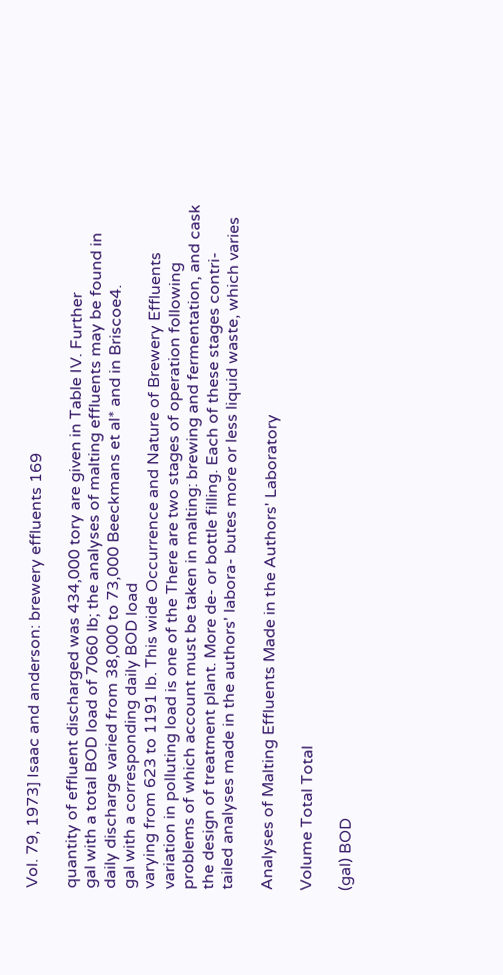Vol. 79, 1973] Isaac and anderson: brewery effluents 169

quantity of effluent discharged was 434,000 tory are given in Table IV. Further
gal with a total BOD load of 7060 lb; the analyses of malting effluents may be found in
daily discharge varied from 38,000 to 73,000 Beeckmans et al* and in Briscoe4.
gal with a corresponding daily BOD load
varying from 623 to 1191 lb. This wide Occurrence and Nature of Brewery Effluents
variation in polluting load is one of the There are two stages of operation following
problems of which account must be taken in malting: brewing and fermentation, and cask
the design of treatment plant. More de- or bottle filling. Each of these stages contri-
tailed analyses made in the authors' labora- butes more or less liquid waste, which varies

Analyses of Malting Effluents Made in the Authors' Laboratory

Volume Total Total

(gal) BOD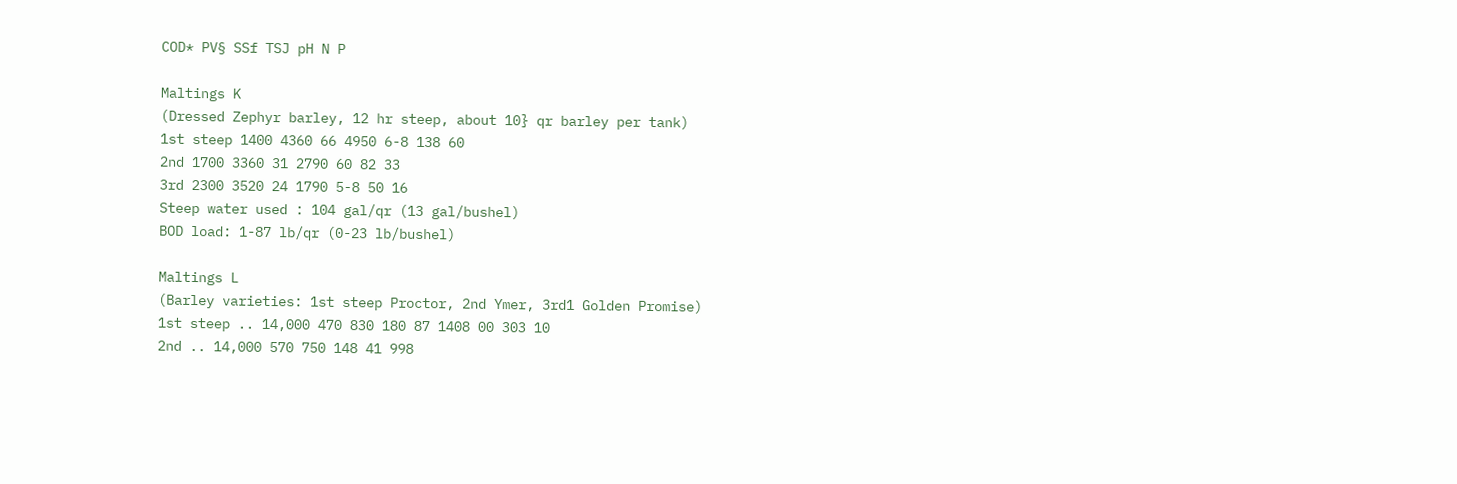COD* PV§ SSf TSJ pH N P

Maltings K
(Dressed Zephyr barley, 12 hr steep, about 10} qr barley per tank)
1st steep 1400 4360 66 4950 6-8 138 60
2nd 1700 3360 31 2790 60 82 33
3rd 2300 3520 24 1790 5-8 50 16
Steep water used : 104 gal/qr (13 gal/bushel)
BOD load: 1-87 lb/qr (0-23 lb/bushel)

Maltings L
(Barley varieties: 1st steep Proctor, 2nd Ymer, 3rd1 Golden Promise)
1st steep .. 14,000 470 830 180 87 1408 00 303 10
2nd .. 14,000 570 750 148 41 998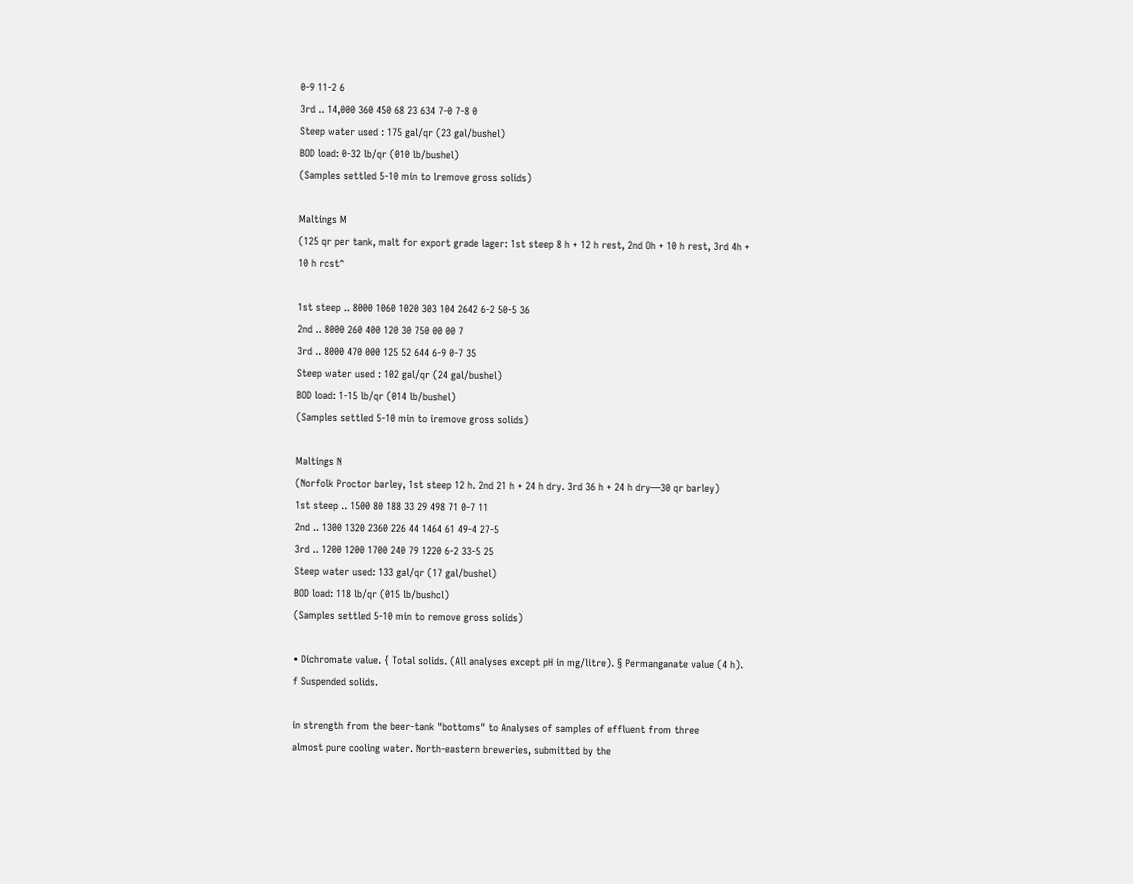0-9 11-2 6
3rd .. 14,000 360 450 68 23 634 7-0 7-8 0
Steep water used : 175 gal/qr (23 gal/bushel)
BOD load: 0-32 lb/qr (010 lb/bushel)
(Samples settled 5-10 min to lremove gross solids)

Maltings M
(125 qr per tank, malt for export grade lager: 1st steep 8 h + 12 h rest, 2nd Oh + 10 h rest, 3rd 4h +
10 h rcst^

1st steep .. 8000 1060 1020 303 104 2642 6-2 50-5 36
2nd .. 8000 260 400 120 30 750 00 00 7
3rd .. 8000 470 000 125 52 644 6-9 0-7 35
Steep water used : 102 gal/qr (24 gal/bushel)
BOD load: 1-15 lb/qr (014 lb/bushel)
(Samples settled 5-10 min to iremove gross solids)

Maltings N
(Norfolk Proctor barley, 1st steep 12 h. 2nd 21 h + 24 h dry. 3rd 36 h + 24 h dry—30 qr barley)
1st steep .. 1500 80 188 33 29 498 71 0-7 11
2nd .. 1300 1320 2360 226 44 1464 61 49-4 27-5
3rd .. 1200 1200 1700 240 79 1220 6-2 33-5 25
Steep water used: 133 gal/qr (17 gal/bushel)
BOD load: 118 lb/qr (015 lb/bushcl)
(Samples settled 5-10 min to remove gross solids)

• Dichromate value. { Total solids. (All analyses except pH in mg/litre). § Permanganate value (4 h).
f Suspended solids.

in strength from the beer-tank "bottoms" to Analyses of samples of effluent from three
almost pure cooling water. North-eastern breweries, submitted by the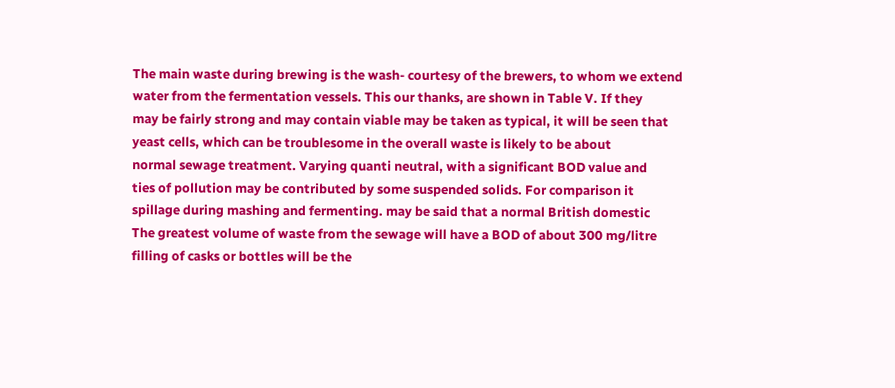The main waste during brewing is the wash- courtesy of the brewers, to whom we extend
water from the fermentation vessels. This our thanks, are shown in Table V. If they
may be fairly strong and may contain viable may be taken as typical, it will be seen that
yeast cells, which can be troublesome in the overall waste is likely to be about
normal sewage treatment. Varying quanti neutral, with a significant BOD value and
ties of pollution may be contributed by some suspended solids. For comparison it
spillage during mashing and fermenting. may be said that a normal British domestic
The greatest volume of waste from the sewage will have a BOD of about 300 mg/litre
filling of casks or bottles will be the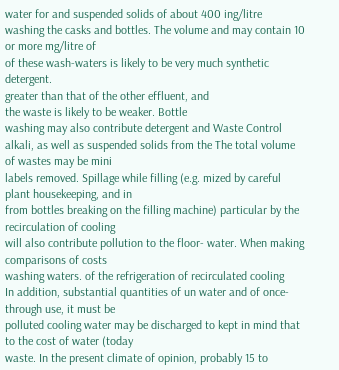water for and suspended solids of about 400 ing/litre
washing the casks and bottles. The volume and may contain 10 or more mg/litre of
of these wash-waters is likely to be very much synthetic detergent.
greater than that of the other effluent, and
the waste is likely to be weaker. Bottle
washing may also contribute detergent and Waste Control
alkali, as well as suspended solids from the The total volume of wastes may be mini
labels removed. Spillage while filling (e.g. mized by careful plant housekeeping, and in
from bottles breaking on the filling machine) particular by the recirculation of cooling
will also contribute pollution to the floor- water. When making comparisons of costs
washing waters. of the refrigeration of recirculated cooling
In addition, substantial quantities of un water and of once-through use, it must be
polluted cooling water may be discharged to kept in mind that to the cost of water (today
waste. In the present climate of opinion, probably 15 to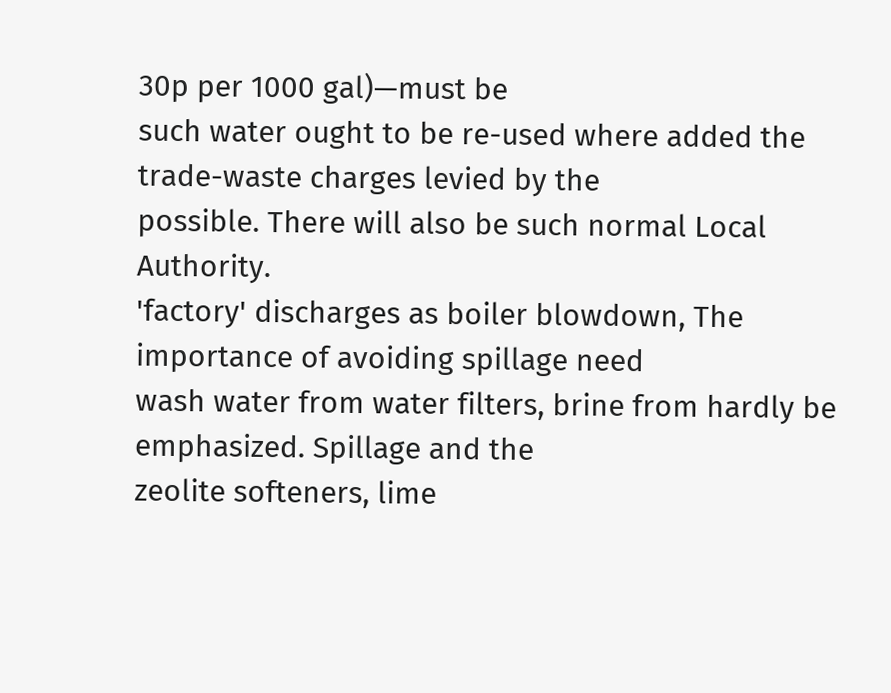30p per 1000 gal)—must be
such water ought to be re-used where added the trade-waste charges levied by the
possible. There will also be such normal Local Authority.
'factory' discharges as boiler blowdown, The importance of avoiding spillage need
wash water from water filters, brine from hardly be emphasized. Spillage and the
zeolite softeners, lime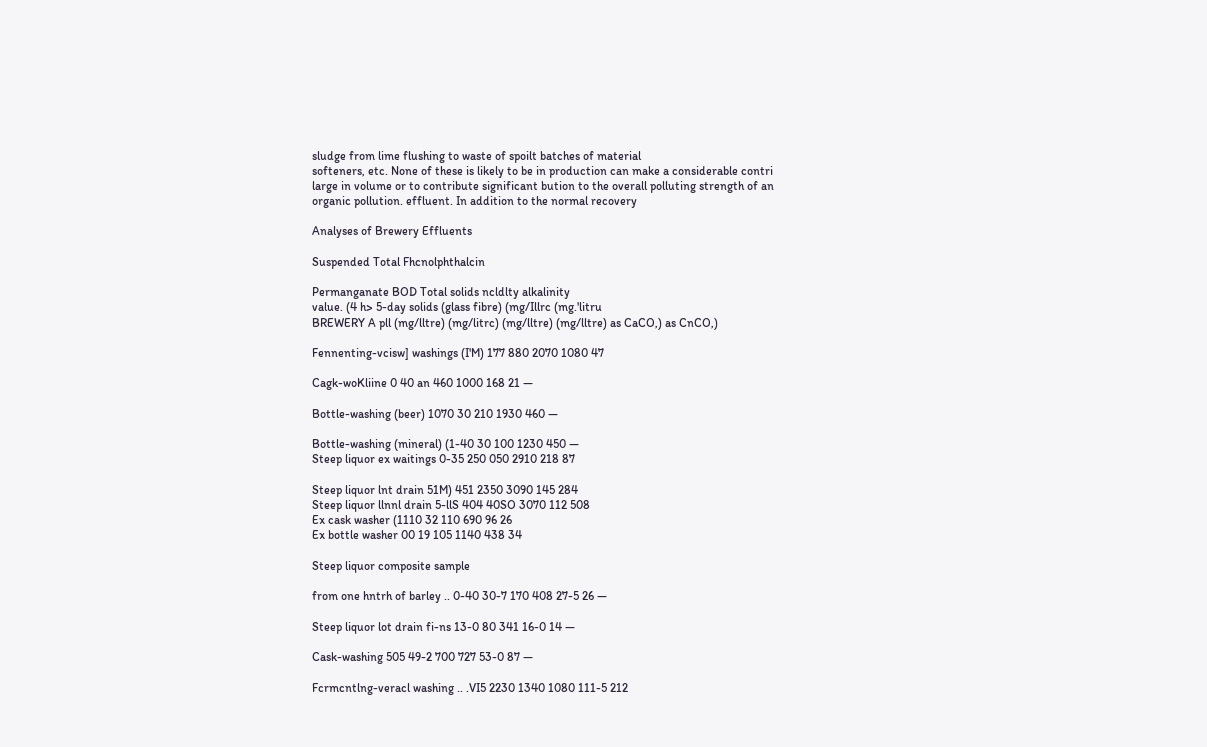sludge from lime flushing to waste of spoilt batches of material
softeners, etc. None of these is likely to be in production can make a considerable contri
large in volume or to contribute significant bution to the overall polluting strength of an
organic pollution. effluent. In addition to the normal recovery

Analyses of Brewery Effluents

Suspended Total Fhcnolphthalcin

Permanganate BOD Total solids ncldlty alkalinity
value. (4 h> 5-day solids (glass fibre) (mg/Illrc (mg.'litru
BREWERY A pll (mg/lltre) (mg/litrc) (mg/lltre) (mg/lltre) as CaCO,) as CnCO,)

Fennenting-vcisw] washings (I'M) 177 880 2070 1080 47

Cagk-woKliine 0 40 an 460 1000 168 21 —

Bottle-washing (beer) 1070 30 210 1930 460 —

Bottle-washing (mineral) (1-40 30 100 1230 450 —
Steep liquor ex waitings 0-35 250 050 2910 218 87

Steep liquor lnt drain 51M) 451 2350 3090 145 284
Steep liquor llnnl drain 5-llS 404 40SO 3070 112 508
Ex cask washer (1110 32 110 690 96 26
Ex bottle washer 00 19 105 1140 438 34

Steep liquor composite sample

from one hntrh of barley .. 0-40 30-7 170 408 27-5 26 —

Steep liquor lot drain fi-ns 13-0 80 341 16-0 14 —

Cask-washing 505 49-2 700 727 53-0 87 —

Fcrmcntlng-veracl washing .. .VI5 2230 1340 1080 111-5 212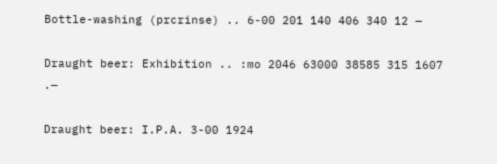Bottle-washing (prcrinse) .. 6-00 201 140 406 340 12 —

Draught beer: Exhibition .. :mo 2046 63000 38585 315 1607 .—

Draught beer: I.P.A. 3-00 1924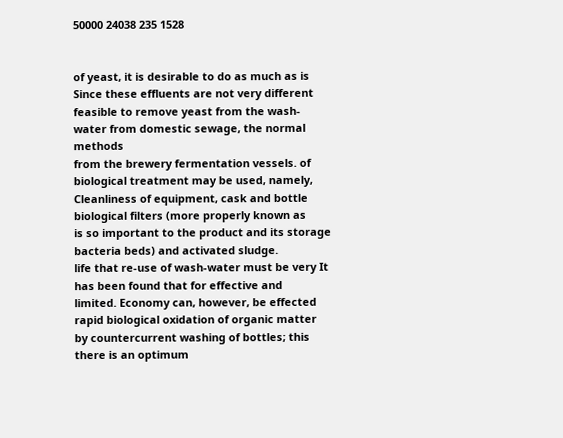50000 24038 235 1528


of yeast, it is desirable to do as much as is Since these effluents are not very different
feasible to remove yeast from the wash-water from domestic sewage, the normal methods
from the brewery fermentation vessels. of biological treatment may be used, namely,
Cleanliness of equipment, cask and bottle biological filters (more properly known as
is so important to the product and its storage bacteria beds) and activated sludge.
life that re-use of wash-water must be very It has been found that for effective and
limited. Economy can, however, be effected rapid biological oxidation of organic matter
by countercurrent washing of bottles; this there is an optimum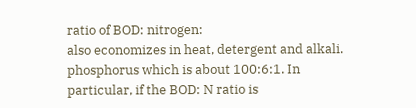ratio of BOD: nitrogen:
also economizes in heat, detergent and alkali. phosphorus which is about 100:6:1. In
particular, if the BOD: N ratio is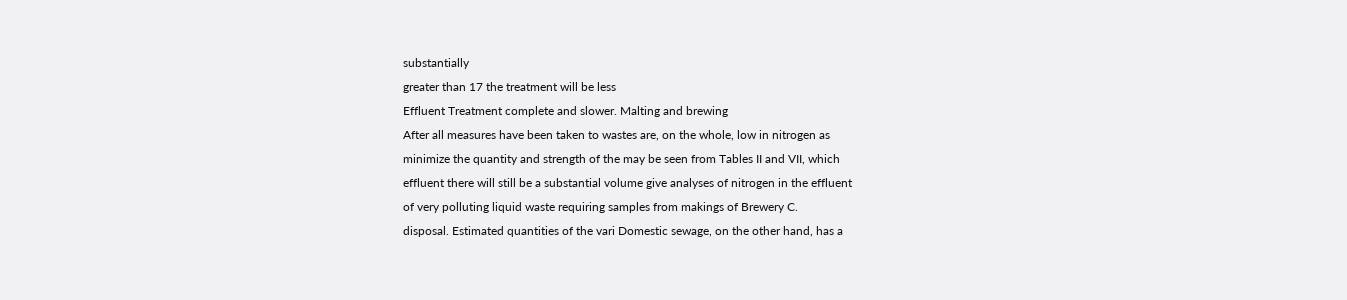substantially
greater than 17 the treatment will be less
Effluent Treatment complete and slower. Malting and brewing
After all measures have been taken to wastes are, on the whole, low in nitrogen as
minimize the quantity and strength of the may be seen from Tables II and VII, which
effluent there will still be a substantial volume give analyses of nitrogen in the effluent
of very polluting liquid waste requiring samples from makings of Brewery C.
disposal. Estimated quantities of the vari Domestic sewage, on the other hand, has a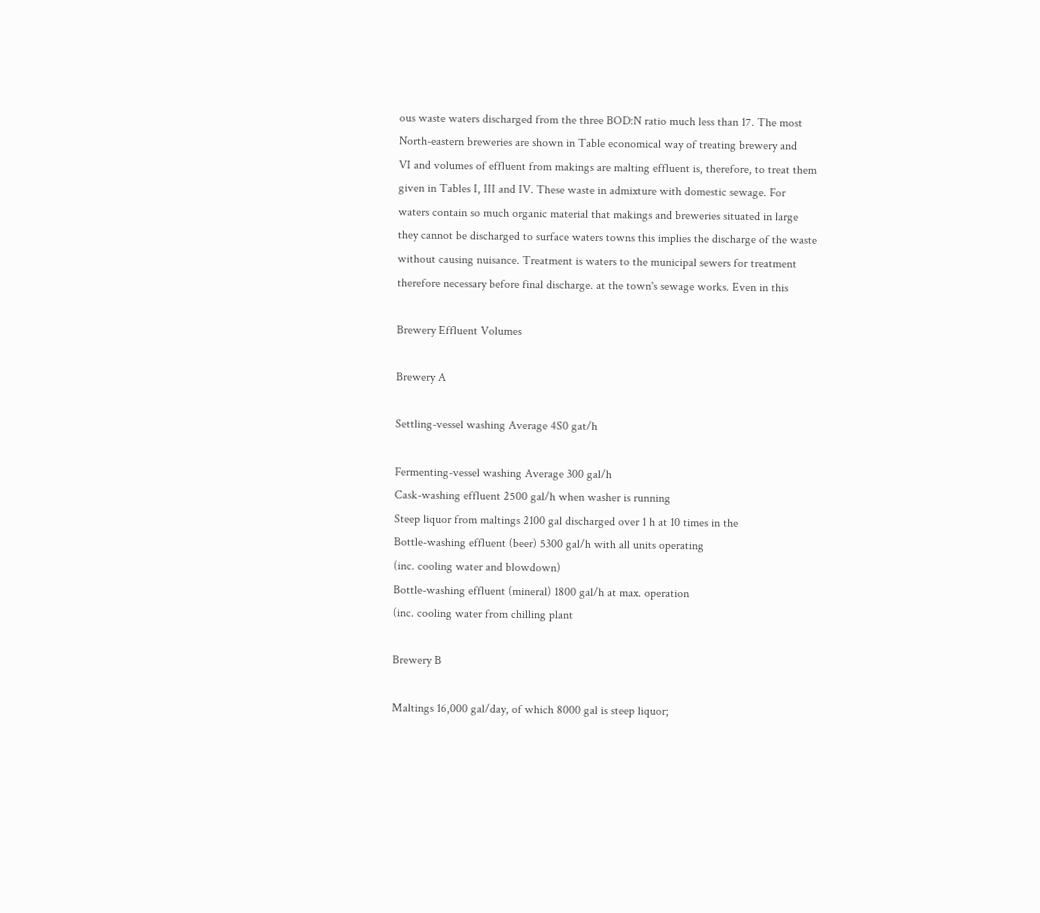ous waste waters discharged from the three BOD:N ratio much less than 17. The most
North-eastern breweries are shown in Table economical way of treating brewery and
VI and volumes of effluent from makings are malting effluent is, therefore, to treat them
given in Tables I, III and IV. These waste in admixture with domestic sewage. For
waters contain so much organic material that makings and breweries situated in large
they cannot be discharged to surface waters towns this implies the discharge of the waste
without causing nuisance. Treatment is waters to the municipal sewers for treatment
therefore necessary before final discharge. at the town's sewage works. Even in this

Brewery Effluent Volumes

Brewery A

Settling-vessel washing Average 4S0 gat/h

Fermenting-vessel washing Average 300 gal/h
Cask-washing effluent 2500 gal/h when washer is running
Steep liquor from maltings 2100 gal discharged over 1 h at 10 times in the
Bottle-washing effluent (beer) 5300 gal/h with all units operating
(inc. cooling water and blowdown)
Bottle-washing effluent (mineral) 1800 gal/h at max. operation
(inc. cooling water from chilling plant

Brewery B

Maltings 16,000 gal/day, of which 8000 gal is steep liquor;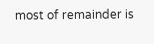most of remainder is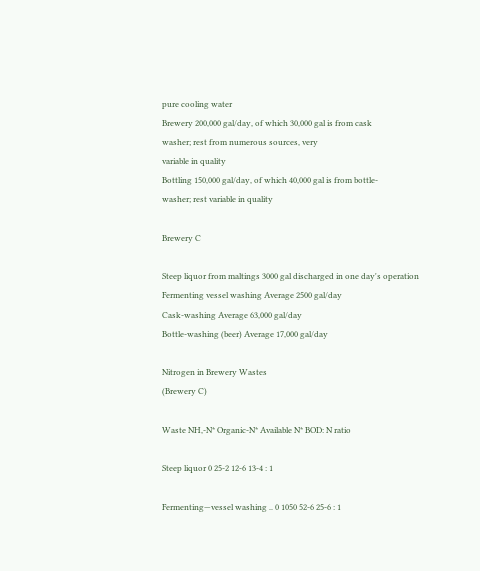pure cooling water
Brewery 200,000 gal/day, of which 30,000 gal is from cask
washer; rest from numerous sources, very
variable in quality
Bottling 150,000 gal/day, of which 40,000 gal is from bottle-
washer; rest variable in quality

Brewery C

Steep liquor from maltings 3000 gal discharged in one day's operation
Fermenting vessel washing Average 2500 gal/day
Cask-washing Average 63,000 gal/day
Bottle-washing (beer) Average 17,000 gal/day

Nitrogen in Brewery Wastes
(Brewery C)

Waste NH,-N* Organic-N* Available N* BOD: N ratio

Steep liquor 0 25-2 12-6 13-4 : 1

Fermenting—vessel washing .. 0 1050 52-6 25-6 : 1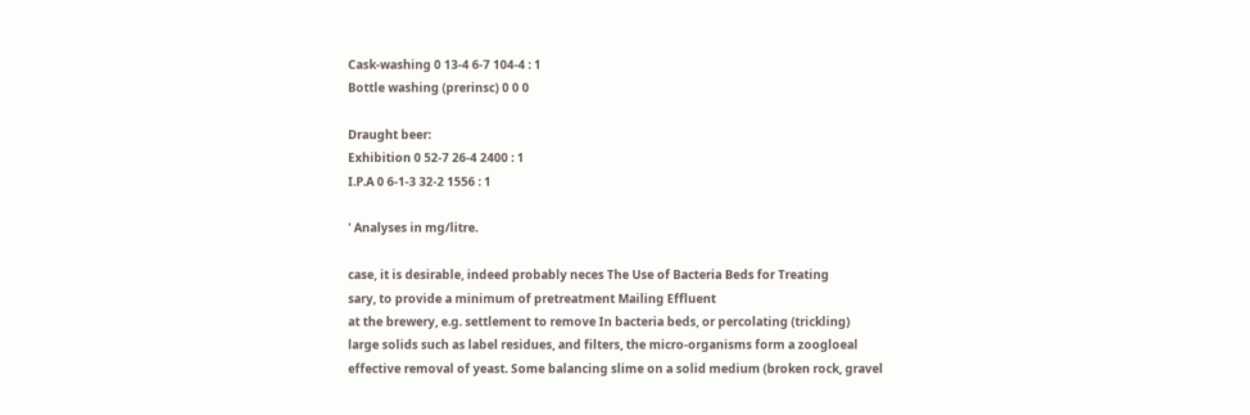Cask-washing 0 13-4 6-7 104-4 : 1
Bottle washing (prerinsc) 0 0 0

Draught beer:
Exhibition 0 52-7 26-4 2400 : 1
I.P.A 0 6-1-3 32-2 1556 : 1

' Analyses in mg/litre.

case, it is desirable, indeed probably neces The Use of Bacteria Beds for Treating
sary, to provide a minimum of pretreatment Mailing Effluent
at the brewery, e.g. settlement to remove In bacteria beds, or percolating (trickling)
large solids such as label residues, and filters, the micro-organisms form a zoogloeal
effective removal of yeast. Some balancing slime on a solid medium (broken rock, gravel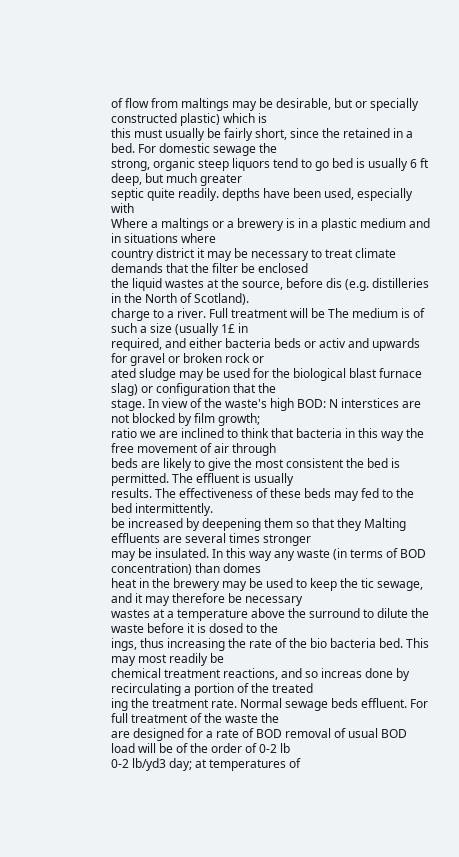of flow from maltings may be desirable, but or specially constructed plastic) which is
this must usually be fairly short, since the retained in a bed. For domestic sewage the
strong, organic steep liquors tend to go bed is usually 6 ft deep, but much greater
septic quite readily. depths have been used, especially with
Where a maltings or a brewery is in a plastic medium and in situations where
country district it may be necessary to treat climate demands that the filter be enclosed
the liquid wastes at the source, before dis (e.g. distilleries in the North of Scotland).
charge to a river. Full treatment will be The medium is of such a size (usually 1£ in
required, and either bacteria beds or activ and upwards for gravel or broken rock or
ated sludge may be used for the biological blast furnace slag) or configuration that the
stage. In view of the waste's high BOD: N interstices are not blocked by film growth;
ratio we are inclined to think that bacteria in this way the free movement of air through
beds are likely to give the most consistent the bed is permitted. The effluent is usually
results. The effectiveness of these beds may fed to the bed intermittently.
be increased by deepening them so that they Malting effluents are several times stronger
may be insulated. In this way any waste (in terms of BOD concentration) than domes
heat in the brewery may be used to keep the tic sewage, and it may therefore be necessary
wastes at a temperature above the surround to dilute the waste before it is dosed to the
ings, thus increasing the rate of the bio bacteria bed. This may most readily be
chemical treatment reactions, and so increas done by recirculating a portion of the treated
ing the treatment rate. Normal sewage beds effluent. For full treatment of the waste the
are designed for a rate of BOD removal of usual BOD load will be of the order of 0-2 lb
0-2 lb/yd3 day; at temperatures of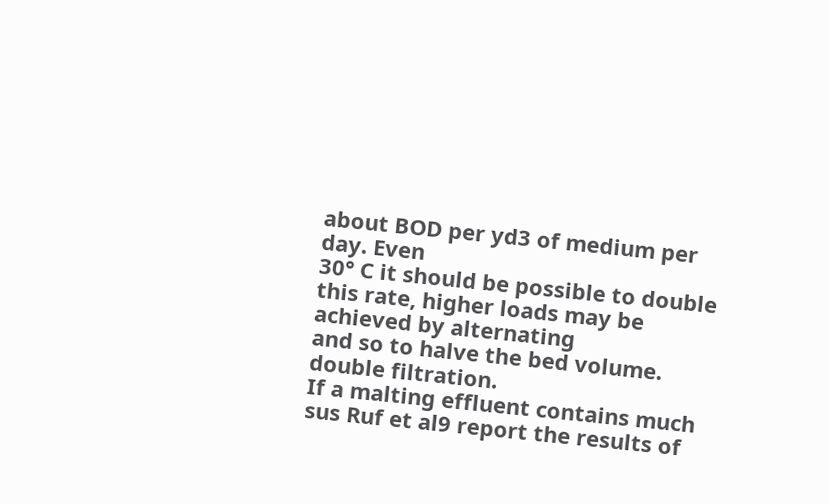about BOD per yd3 of medium per day. Even
30° C it should be possible to double this rate, higher loads may be achieved by alternating
and so to halve the bed volume. double filtration.
If a malting effluent contains much sus Ruf et al9 report the results of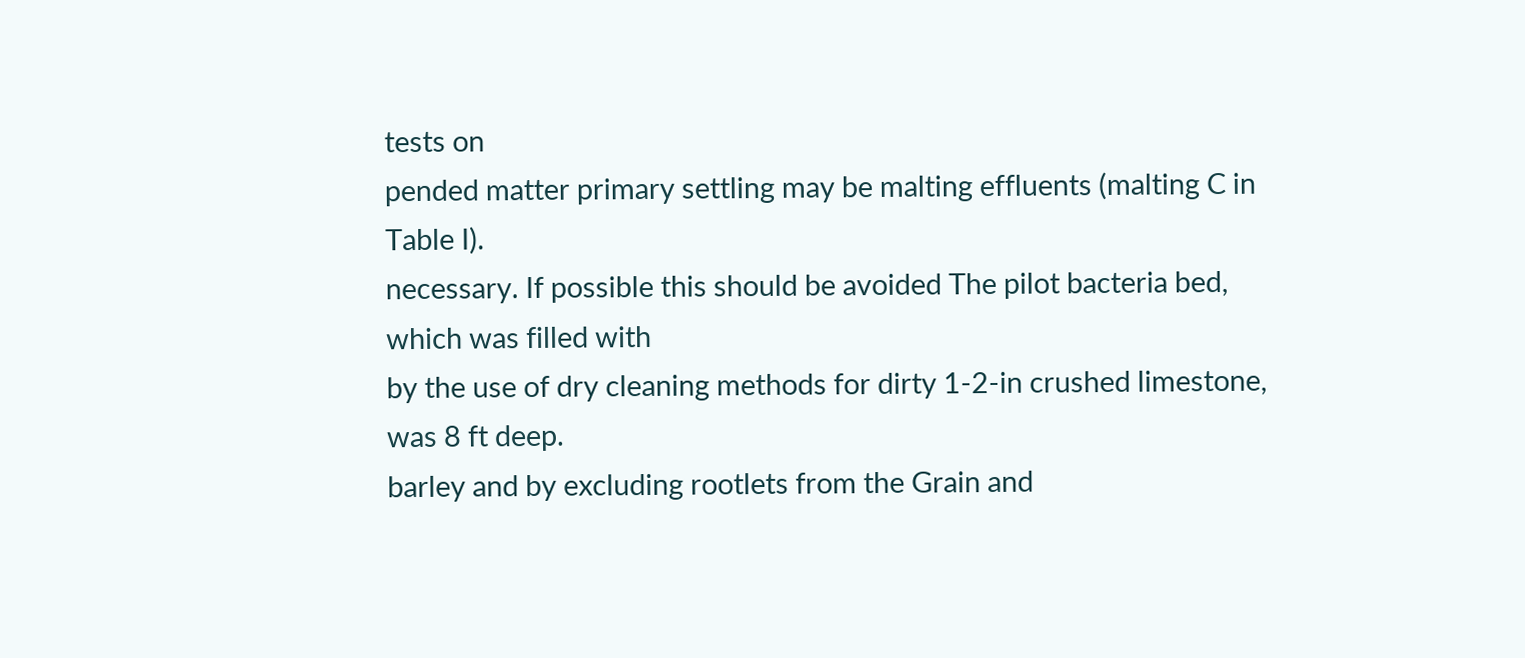tests on
pended matter primary settling may be malting effluents (malting C in Table I).
necessary. If possible this should be avoided The pilot bacteria bed, which was filled with
by the use of dry cleaning methods for dirty 1-2-in crushed limestone, was 8 ft deep.
barley and by excluding rootlets from the Grain and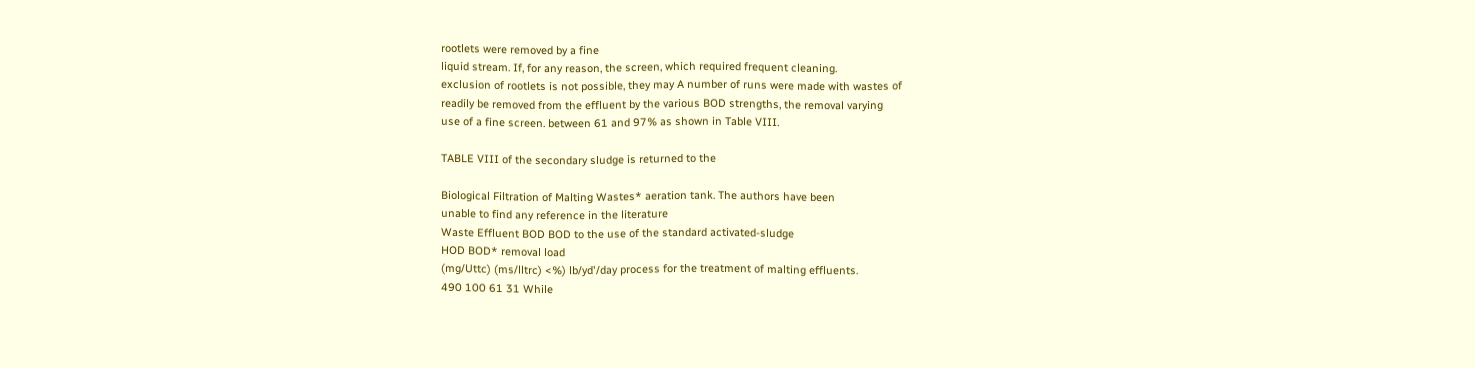rootlets were removed by a fine
liquid stream. If, for any reason, the screen, which required frequent cleaning.
exclusion of rootlets is not possible, they may A number of runs were made with wastes of
readily be removed from the effluent by the various BOD strengths, the removal varying
use of a fine screen. between 61 and 97% as shown in Table VIII.

TABLE VIII of the secondary sludge is returned to the

Biological Filtration of Malting Wastes* aeration tank. The authors have been
unable to find any reference in the literature
Waste Effluent BOD BOD to the use of the standard activated-sludge
HOD BOD* removal load
(mg/Uttc) (ms/lltrc) <%) lb/yd'/day process for the treatment of malting effluents.
490 100 61 31 While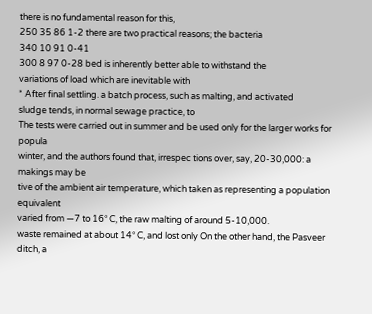there is no fundamental reason for this,
250 35 86 1-2 there are two practical reasons; the bacteria
340 10 91 0-41
300 8 97 0-28 bed is inherently better able to withstand the
variations of load which are inevitable with
* After final settling. a batch process, such as malting, and activated
sludge tends, in normal sewage practice, to
The tests were carried out in summer and be used only for the larger works for popula
winter, and the authors found that, irrespec tions over, say, 20-30,000: a makings may be
tive of the ambient air temperature, which taken as representing a population equivalent
varied from —7 to 16° C, the raw malting of around 5-10,000.
waste remained at about 14° C, and lost only On the other hand, the Pasveer ditch, a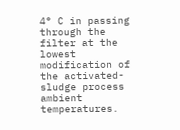4° C in passing through the filter at the lowest modification of the activated-sludge process
ambient temperatures.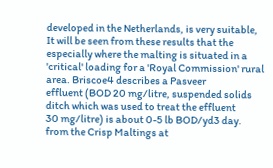developed in the Netherlands, is very suitable,
It will be seen from these results that the especially where the malting is situated in a
'critical' loading for a 'Royal Commission' rural area. Briscoe4 describes a Pasveer
effluent (BOD 20 mg/litre, suspended solids ditch which was used to treat the effluent
30 mg/litre) is about 0-5 lb BOD/yd3 day. from the Crisp Maltings at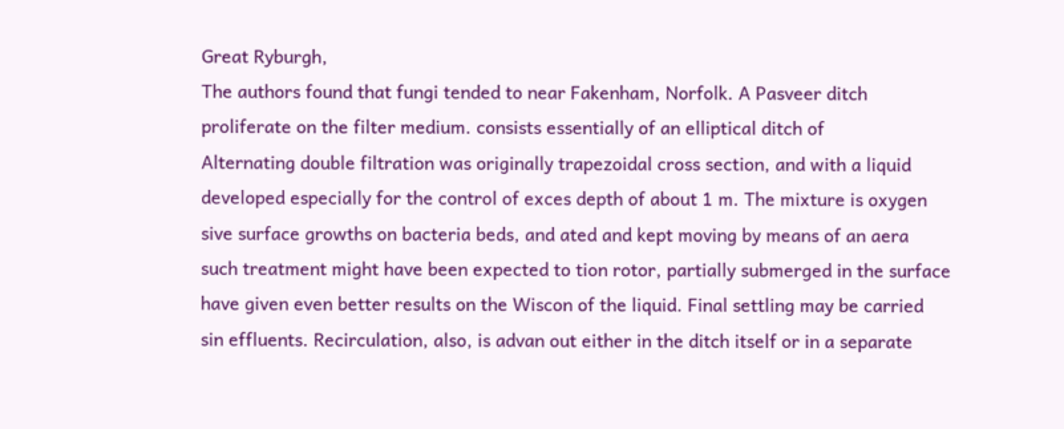Great Ryburgh,
The authors found that fungi tended to near Fakenham, Norfolk. A Pasveer ditch
proliferate on the filter medium. consists essentially of an elliptical ditch of
Alternating double filtration was originally trapezoidal cross section, and with a liquid
developed especially for the control of exces depth of about 1 m. The mixture is oxygen
sive surface growths on bacteria beds, and ated and kept moving by means of an aera
such treatment might have been expected to tion rotor, partially submerged in the surface
have given even better results on the Wiscon of the liquid. Final settling may be carried
sin effluents. Recirculation, also, is advan out either in the ditch itself or in a separate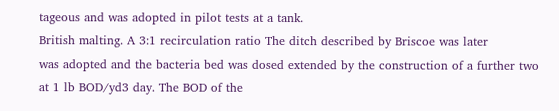tageous and was adopted in pilot tests at a tank.
British malting. A 3:1 recirculation ratio The ditch described by Briscoe was later
was adopted and the bacteria bed was dosed extended by the construction of a further two
at 1 lb BOD/yd3 day. The BOD of the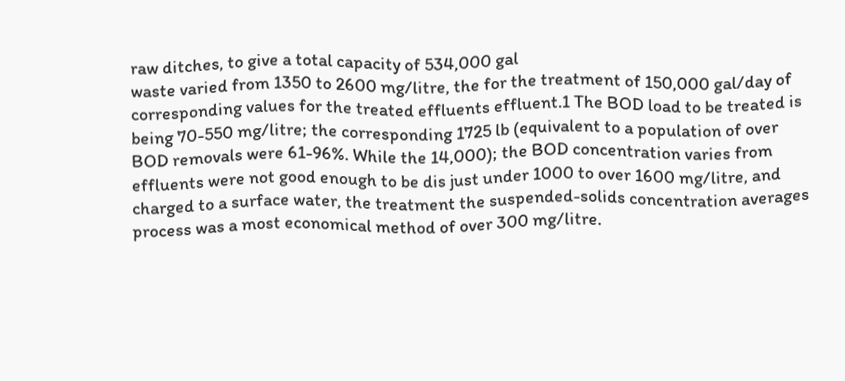raw ditches, to give a total capacity of 534,000 gal
waste varied from 1350 to 2600 mg/litre, the for the treatment of 150,000 gal/day of
corresponding values for the treated effluents effluent.1 The BOD load to be treated is
being 70-550 mg/litre; the corresponding 1725 lb (equivalent to a population of over
BOD removals were 61-96%. While the 14,000); the BOD concentration varies from
effluents were not good enough to be dis just under 1000 to over 1600 mg/litre, and
charged to a surface water, the treatment the suspended-solids concentration averages
process was a most economical method of over 300 mg/litre.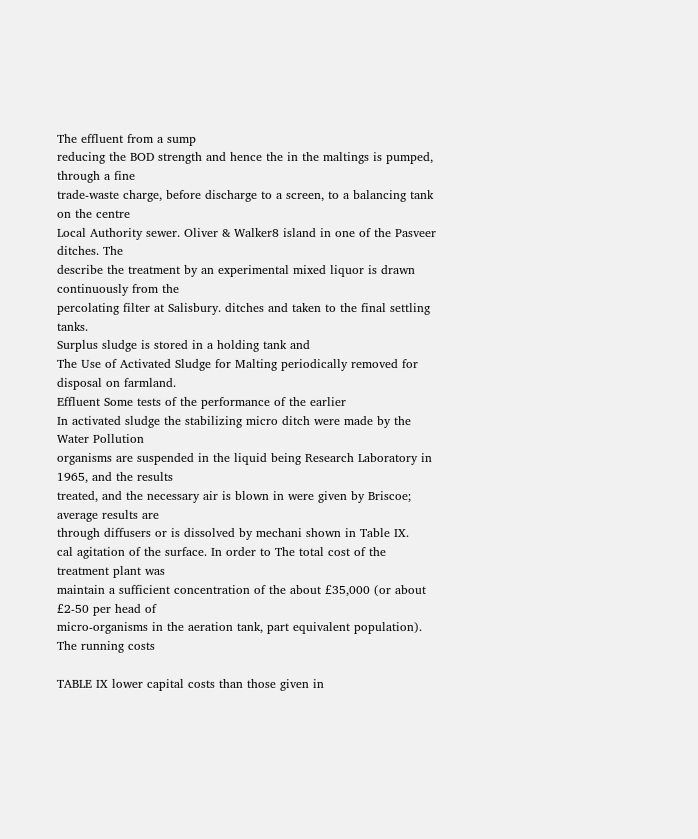The effluent from a sump
reducing the BOD strength and hence the in the maltings is pumped, through a fine
trade-waste charge, before discharge to a screen, to a balancing tank on the centre
Local Authority sewer. Oliver & Walker8 island in one of the Pasveer ditches. The
describe the treatment by an experimental mixed liquor is drawn continuously from the
percolating filter at Salisbury. ditches and taken to the final settling tanks.
Surplus sludge is stored in a holding tank and
The Use of Activated Sludge for Malting periodically removed for disposal on farmland.
Effluent Some tests of the performance of the earlier
In activated sludge the stabilizing micro ditch were made by the Water Pollution
organisms are suspended in the liquid being Research Laboratory in 1965, and the results
treated, and the necessary air is blown in were given by Briscoe; average results are
through diffusers or is dissolved by mechani shown in Table IX.
cal agitation of the surface. In order to The total cost of the treatment plant was
maintain a sufficient concentration of the about £35,000 (or about £2-50 per head of
micro-organisms in the aeration tank, part equivalent population). The running costs

TABLE IX lower capital costs than those given in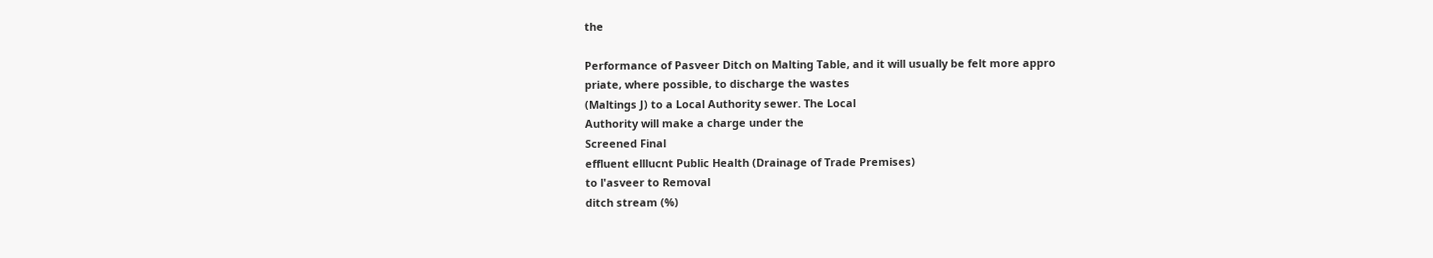the

Performance of Pasveer Ditch on Malting Table, and it will usually be felt more appro
priate, where possible, to discharge the wastes
(Maltings J) to a Local Authority sewer. The Local
Authority will make a charge under the
Screened Final
effluent elllucnt Public Health (Drainage of Trade Premises)
to l'asveer to Removal
ditch stream (%)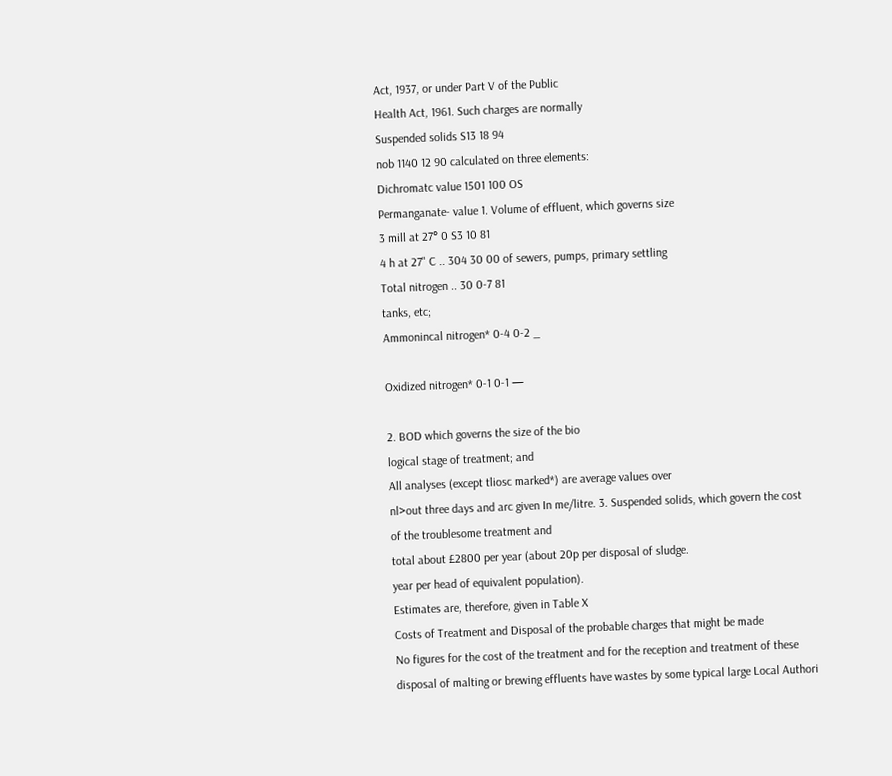Act, 1937, or under Part V of the Public
Health Act, 1961. Such charges are normally
Suspended solids S13 18 94
nob 1140 12 90 calculated on three elements:
Dichromatc value 1501 100 OS
Permanganate- value 1. Volume of effluent, which governs size
3 mill at 27° 0 S3 10 81
4 h at 27" C .. 304 30 00 of sewers, pumps, primary settling
Total nitrogen .. 30 0-7 81
tanks, etc;
Ammonincal nitrogen* 0-4 0-2 _

Oxidized nitrogen* 0-1 0-1 —

2. BOD which governs the size of the bio
logical stage of treatment; and
All analyses (except tliosc marked*) are average values over
nl>out three days and arc given In me/litre. 3. Suspended solids, which govern the cost
of the troublesome treatment and
total about £2800 per year (about 20p per disposal of sludge.
year per head of equivalent population).
Estimates are, therefore, given in Table X
Costs of Treatment and Disposal of the probable charges that might be made
No figures for the cost of the treatment and for the reception and treatment of these
disposal of malting or brewing effluents have wastes by some typical large Local Authori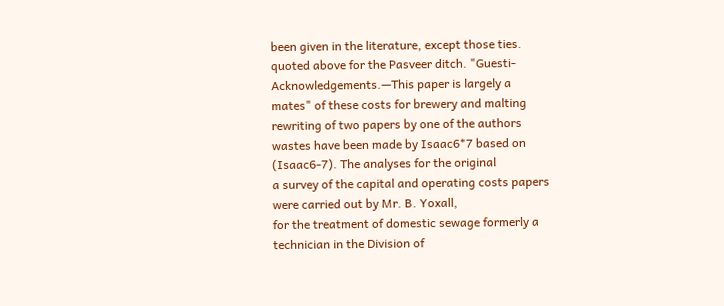been given in the literature, except those ties.
quoted above for the Pasveer ditch. "Guesti- Acknowledgements.—This paper is largely a
mates" of these costs for brewery and malting rewriting of two papers by one of the authors
wastes have been made by Isaac6*7 based on (Isaac6-7). The analyses for the original
a survey of the capital and operating costs papers were carried out by Mr. B. Yoxall,
for the treatment of domestic sewage formerly a technician in the Division of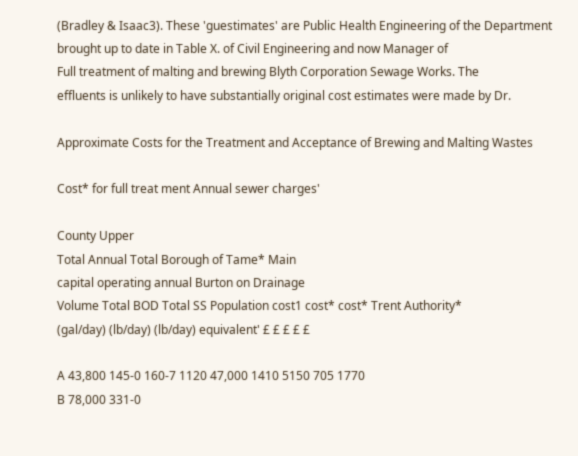(Bradley & Isaac3). These 'guestimates' are Public Health Engineering of the Department
brought up to date in Table X. of Civil Engineering and now Manager of
Full treatment of malting and brewing Blyth Corporation Sewage Works. The
effluents is unlikely to have substantially original cost estimates were made by Dr.

Approximate Costs for the Treatment and Acceptance of Brewing and Malting Wastes

Cost* for full treat ment Annual sewer charges'

County Upper
Total Annual Total Borough of Tame* Main
capital operating annual Burton on Drainage
Volume Total BOD Total SS Population cost1 cost* cost* Trent Authority*
(gal/day) (lb/day) (lb/day) equivalent' £ £ £ £ £

A 43,800 145-0 160-7 1120 47,000 1410 5150 705 1770
B 78,000 331-0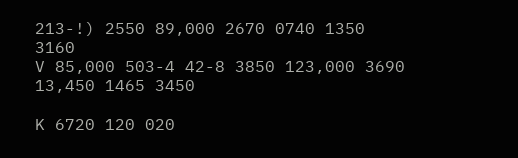213-!) 2550 89,000 2670 0740 1350 3160
V 85,000 503-4 42-8 3850 123,000 3690 13,450 1465 3450

K 6720 120 020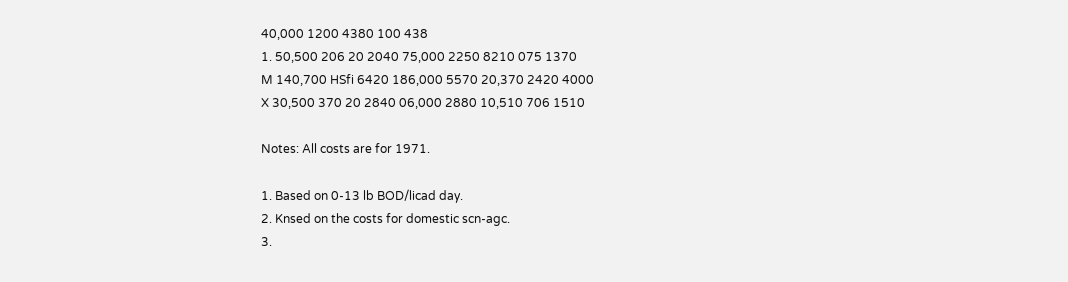40,000 1200 4380 100 438
1. 50,500 206 20 2040 75,000 2250 8210 075 1370
M 140,700 HSfi 6420 186,000 5570 20,370 2420 4000
X 30,500 370 20 2840 06,000 2880 10,510 706 1510

Notes: All costs are for 1971.

1. Based on 0-13 lb BOD/licad day.
2. Knsed on the costs for domestic scn-agc.
3.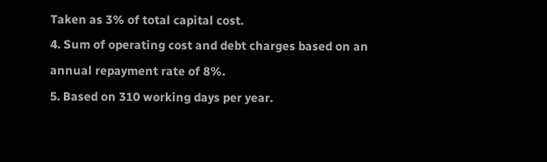Taken as 3% of total capital cost.
4. Sum of operating cost and debt charges based on an annual repayment rate of 8%.
5. Based on 310 working days per year.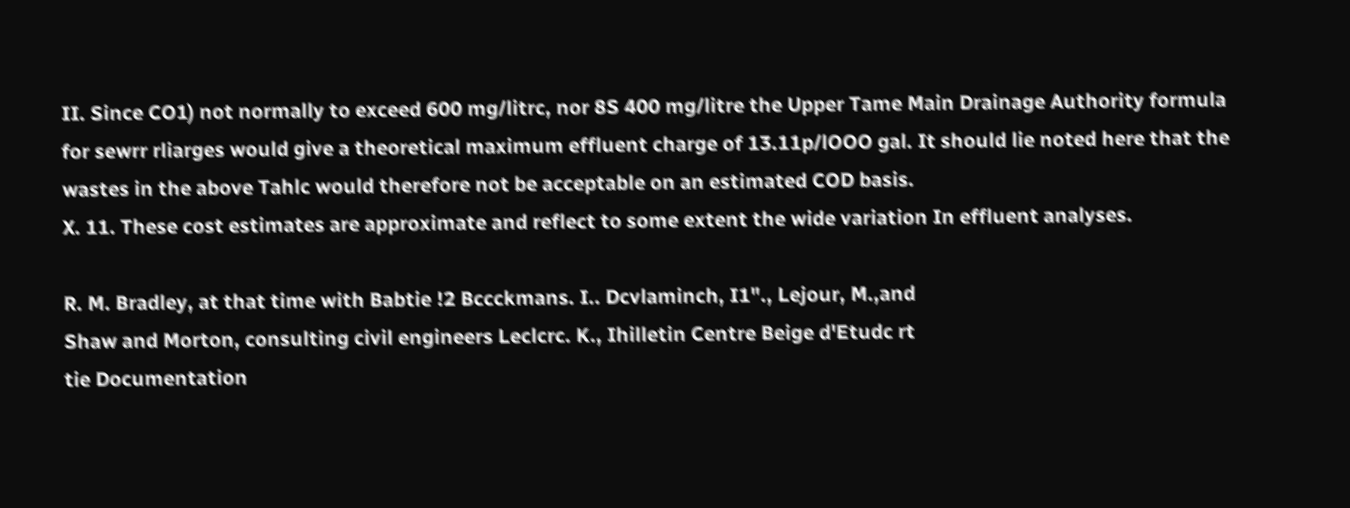II. Since CO1) not normally to exceed 600 mg/litrc, nor 8S 400 mg/litre the Upper Tame Main Drainage Authority formula
for sewrr rliarges would give a theoretical maximum effluent charge of 13.11p/lOOO gal. It should lie noted here that the
wastes in the above Tahlc would therefore not be acceptable on an estimated COD basis.
X. 11. These cost estimates are approximate and reflect to some extent the wide variation In effluent analyses.

R. M. Bradley, at that time with Babtie !2 Bccckmans. I.. Dcvlaminch, I1"., Lejour, M.,and
Shaw and Morton, consulting civil engineers Leclcrc. K., Ihilletin Centre Beige d'Etudc rt
tie Documentation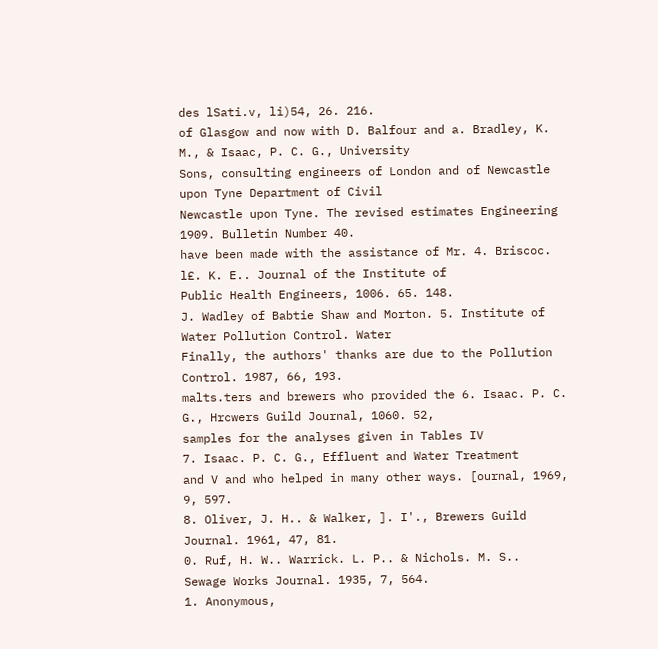des lSati.v, li)54, 26. 216.
of Glasgow and now with D. Balfour and a. Bradley, K. M., & Isaac, P. C. G., University
Sons, consulting engineers of London and of Newcastle upon Tyne Department of Civil
Newcastle upon Tyne. The revised estimates Engineering 1909. Bulletin Number 40.
have been made with the assistance of Mr. 4. Briscoc. l£. K. E.. Journal of the Institute of
Public Health Engineers, 1006. 65. 148.
J. Wadley of Babtie Shaw and Morton. 5. Institute of Water Pollution Control. Water
Finally, the authors' thanks are due to the Pollution Control. 1987, 66, 193.
malts.ters and brewers who provided the 6. Isaac. P. C. G., Hrcwers Guild Journal, 1060. 52,
samples for the analyses given in Tables IV
7. Isaac. P. C. G., Effluent and Water Treatment
and V and who helped in many other ways. [ournal, 1969, 9, 597.
8. Oliver, J. H.. & Walker, ]. I'., Brewers Guild
Journal. 1961, 47, 81.
0. Ruf, H. W.. Warrick. L. P.. & Nichols. M. S..
Sewage Works Journal. 1935, 7, 564.
1. Anonymous,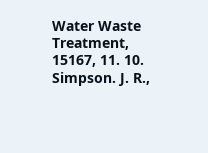Water Waste Treatment, 15167, 11. 10. Simpson. J. R.,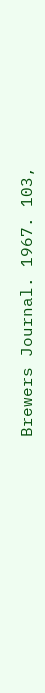Brewers Journal. 1967. 103,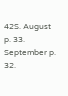42S. August p. 33. September p. 32.